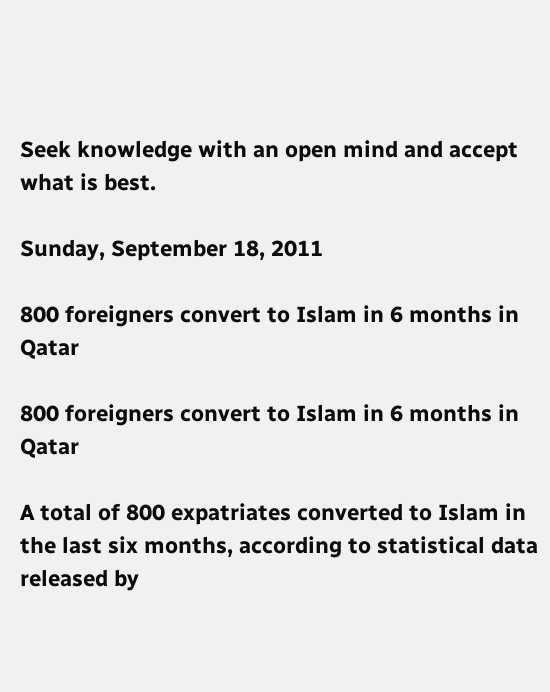Seek knowledge with an open mind and accept what is best.

Sunday, September 18, 2011

800 foreigners convert to Islam in 6 months in Qatar

800 foreigners convert to Islam in 6 months in Qatar

A total of 800 expatriates converted to Islam in the last six months, according to statistical data released by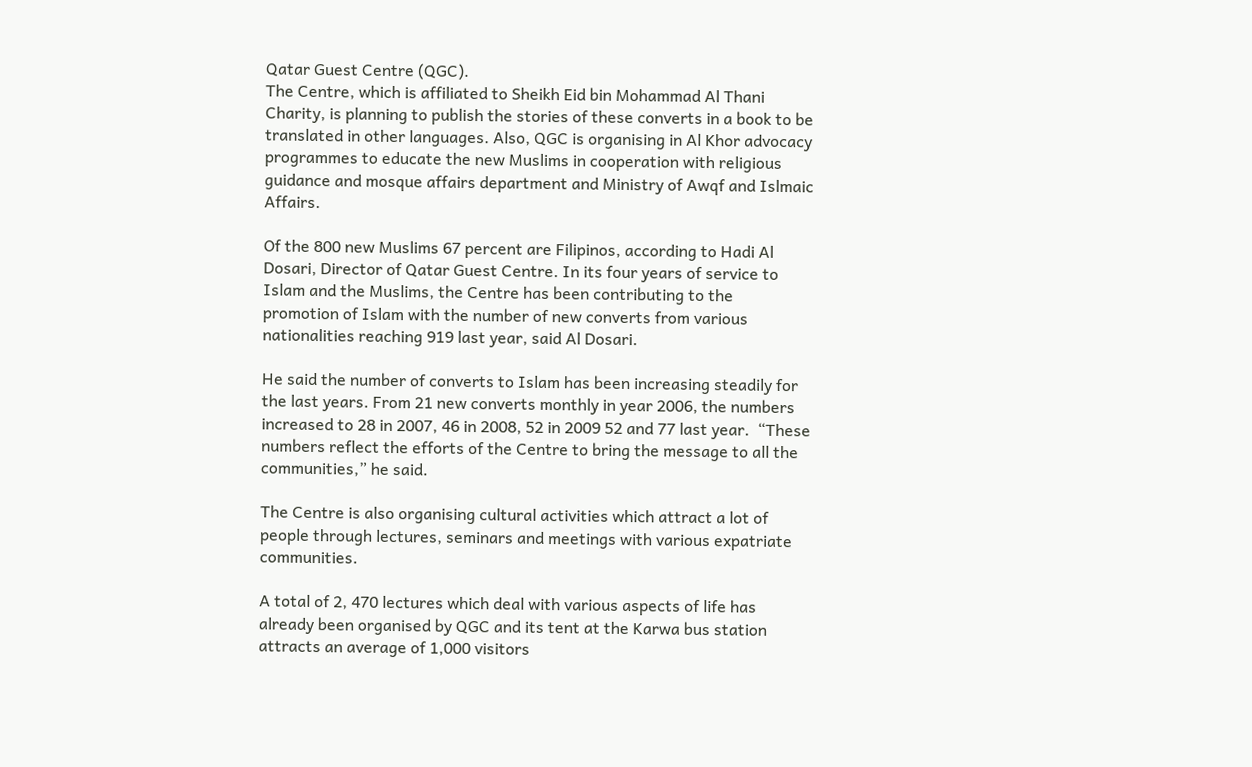Qatar Guest Centre (QGC).
The Centre, which is affiliated to Sheikh Eid bin Mohammad Al Thani Charity, is planning to publish the stories of these converts in a book to be translated in other languages. Also, QGC is organising in Al Khor advocacy programmes to educate the new Muslims in cooperation with religious guidance and mosque affairs department and Ministry of Awqf and Islmaic Affairs.

Of the 800 new Muslims 67 percent are Filipinos, according to Hadi Al Dosari, Director of Qatar Guest Centre. In its four years of service to Islam and the Muslims, the Centre has been contributing to the promotion of Islam with the number of new converts from various nationalities reaching 919 last year, said Al Dosari.

He said the number of converts to Islam has been increasing steadily for the last years. From 21 new converts monthly in year 2006, the numbers increased to 28 in 2007, 46 in 2008, 52 in 2009 52 and 77 last year.  “These numbers reflect the efforts of the Centre to bring the message to all the communities,” he said.

The Centre is also organising cultural activities which attract a lot of people through lectures, seminars and meetings with various expatriate communities.

A total of 2, 470 lectures which deal with various aspects of life has already been organised by QGC and its tent at the Karwa bus station attracts an average of 1,000 visitors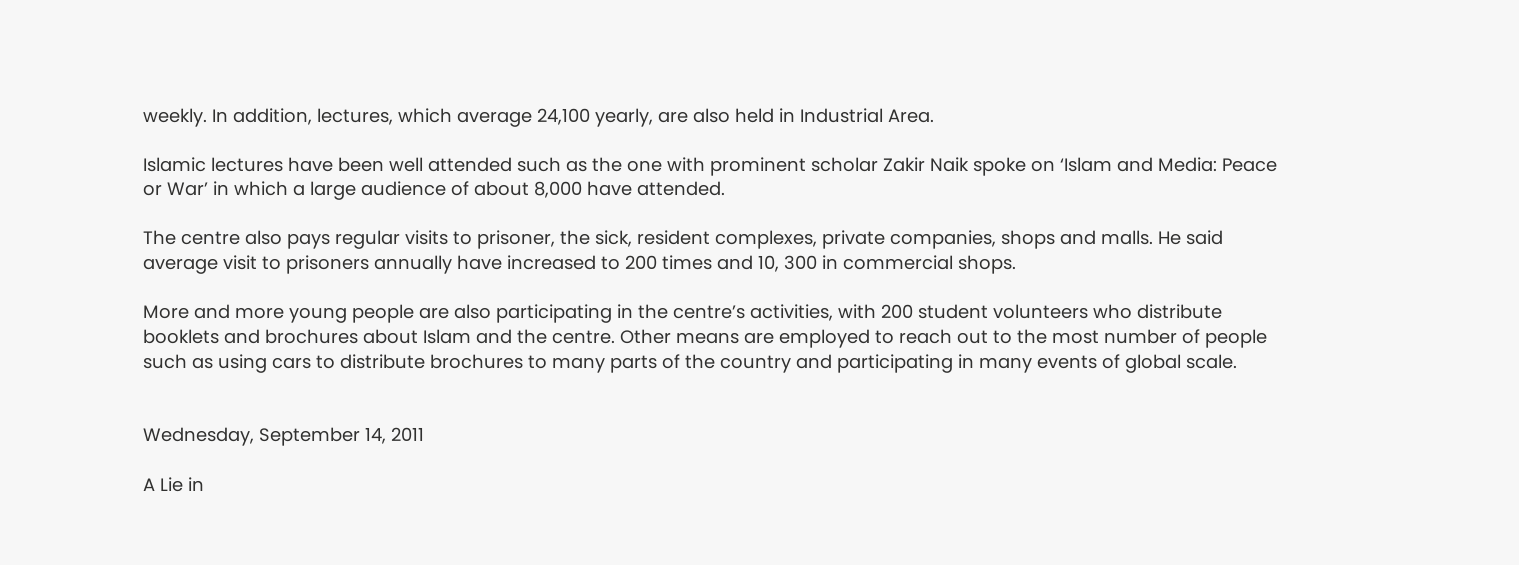weekly. In addition, lectures, which average 24,100 yearly, are also held in Industrial Area.

Islamic lectures have been well attended such as the one with prominent scholar Zakir Naik spoke on ‘Islam and Media: Peace or War’ in which a large audience of about 8,000 have attended.

The centre also pays regular visits to prisoner, the sick, resident complexes, private companies, shops and malls. He said average visit to prisoners annually have increased to 200 times and 10, 300 in commercial shops.

More and more young people are also participating in the centre’s activities, with 200 student volunteers who distribute booklets and brochures about Islam and the centre. Other means are employed to reach out to the most number of people such as using cars to distribute brochures to many parts of the country and participating in many events of global scale.


Wednesday, September 14, 2011

A Lie in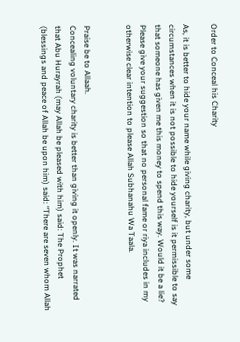Order to Conceal his Charity

As, it is better to hide your name while giving charity, but under some circumstances when it is not possible to hide yourself is it permissible to say that someone has given me this money to spend this way. Would it be a lie?
Please give your suggestion so that no personal fame or riya includes in my otherwise clear intention to please Allah Subhanahu Wa Taala.


Praise be to Allaah.
Concealing voluntary charity is better than giving it openly. It was narrated that Abu Hurayrah (may Allah be pleased with him) said: The Prophet (blessings and peace of Allah be upon him) said: “There are seven whom Allah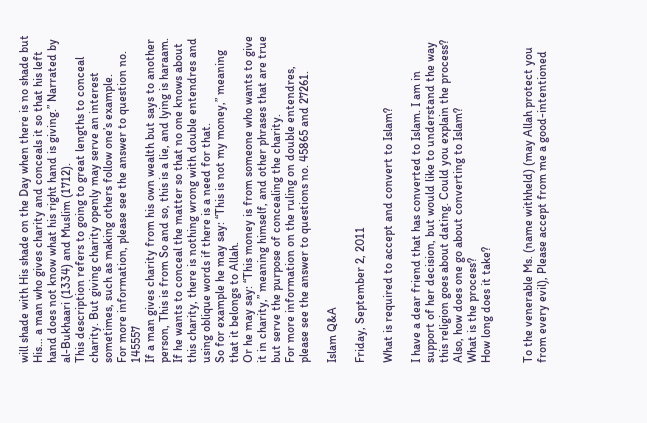will shade with His shade on the Day when there is no shade but His… a man who gives charity and conceals it so that his left hand does not know what his right hand is giving.” Narrated by al-Bukhaari (1334) and Muslim (1712).
This description refers to going to great lengths to conceal charity. But giving charity openly may serve an interest sometimes, such as making others follow one’s example.
For more information, please see the answer to question no. 145557
If a man gives charity from his own wealth but says to another person, This is from So and so, this is a lie, and lying is haraam.
If he wants to conceal the matter so that no one knows about this charity, there is nothing wrong with double entendres and using oblique words if there is a need for that.
So for example he may say: “This is not my money,” meaning that it belongs to Allah.
Or he may say: “This money is from someone who wants to give it in charity,” meaning himself, and other phrases that are true but serve the purpose of concealing the charity.
For more information on the ruling on double entendres, please see the answer to questions no. 45865 and 27261.

Islam Q&A

Friday, September 2, 2011

What is required to accept and convert to Islam?

I have a dear friend that has converted to Islam. I am in support of her decision, but would like to understand the way this religion goes about dating. Could you explain the process?
Also, how does one go about converting to Islam?
What is the process?
How long does it take?


To the venerable Ms. (name withheld) (may Allah protect you from every evil), Please accept from me a good-intentioned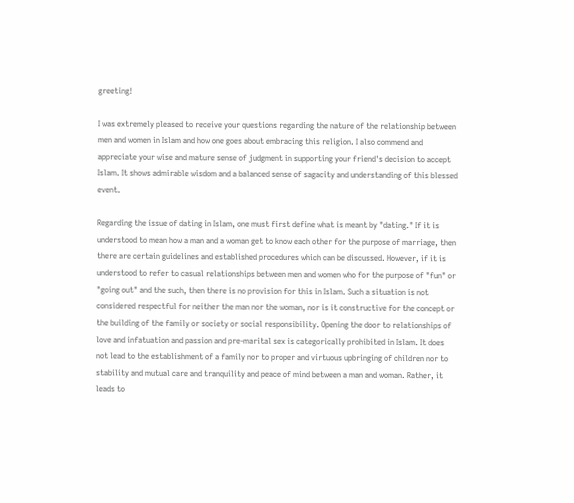greeting!

I was extremely pleased to receive your questions regarding the nature of the relationship between men and women in Islam and how one goes about embracing this religion. I also commend and appreciate your wise and mature sense of judgment in supporting your friend's decision to accept Islam. It shows admirable wisdom and a balanced sense of sagacity and understanding of this blessed event.

Regarding the issue of dating in Islam, one must first define what is meant by "dating." If it is understood to mean how a man and a woman get to know each other for the purpose of marriage, then there are certain guidelines and established procedures which can be discussed. However, if it is understood to refer to casual relationships between men and women who for the purpose of "fun" or "going out" and the such, then there is no provision for this in Islam. Such a situation is not considered respectful for neither the man nor the woman, nor is it constructive for the concept or the building of the family or society or social responsibility. Opening the door to relationships of love and infatuation and passion and pre-marital sex is categorically prohibited in Islam. It does not lead to the establishment of a family nor to proper and virtuous upbringing of children nor to stability and mutual care and tranquility and peace of mind between a man and woman. Rather, it leads to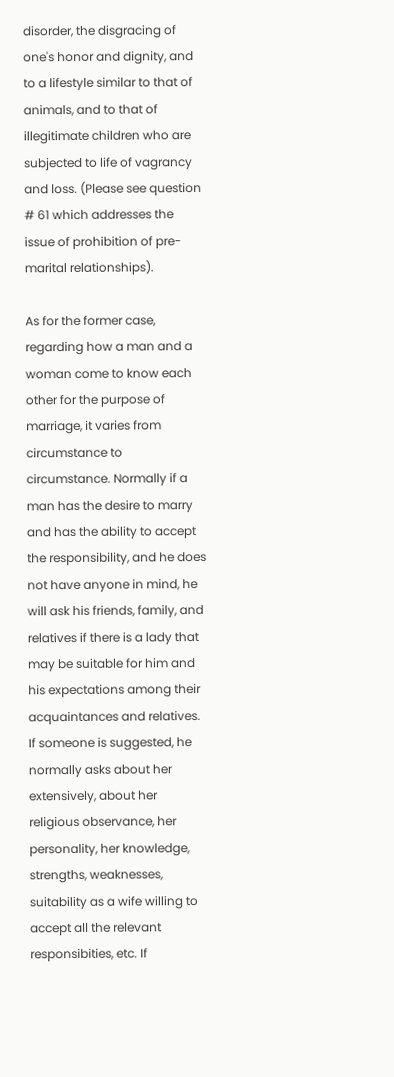disorder, the disgracing of one's honor and dignity, and to a lifestyle similar to that of animals, and to that of illegitimate children who are subjected to life of vagrancy and loss. (Please see question # 61 which addresses the issue of prohibition of pre-marital relationships).

As for the former case, regarding how a man and a woman come to know each other for the purpose of marriage, it varies from circumstance to circumstance. Normally if a man has the desire to marry and has the ability to accept the responsibility, and he does not have anyone in mind, he will ask his friends, family, and relatives if there is a lady that may be suitable for him and his expectations among their acquaintances and relatives. If someone is suggested, he normally asks about her extensively, about her religious observance, her personality, her knowledge, strengths, weaknesses, suitability as a wife willing to accept all the relevant responsibities, etc. If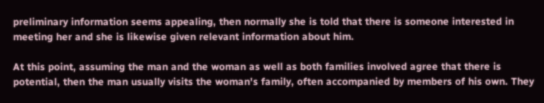preliminary information seems appealing, then normally she is told that there is someone interested in meeting her and she is likewise given relevant information about him.

At this point, assuming the man and the woman as well as both families involved agree that there is potential, then the man usually visits the woman's family, often accompanied by members of his own. They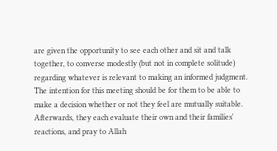are given the opportunity to see each other and sit and talk together, to converse modestly (but not in complete solitude) regarding whatever is relevant to making an informed judgment. The intention for this meeting should be for them to be able to make a decision whether or not they feel are mutually suitable. Afterwards, they each evaluate their own and their families' reactions, and pray to Allah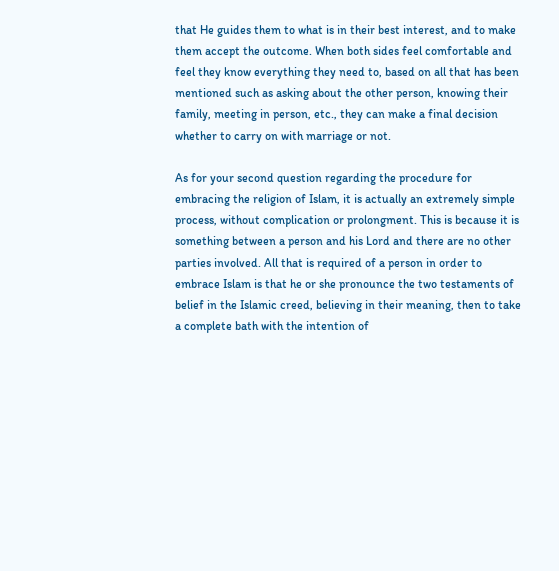that He guides them to what is in their best interest, and to make them accept the outcome. When both sides feel comfortable and feel they know everything they need to, based on all that has been mentioned such as asking about the other person, knowing their family, meeting in person, etc., they can make a final decision whether to carry on with marriage or not.

As for your second question regarding the procedure for embracing the religion of Islam, it is actually an extremely simple process, without complication or prolongment. This is because it is something between a person and his Lord and there are no other parties involved. All that is required of a person in order to embrace Islam is that he or she pronounce the two testaments of belief in the Islamic creed, believing in their meaning, then to take a complete bath with the intention of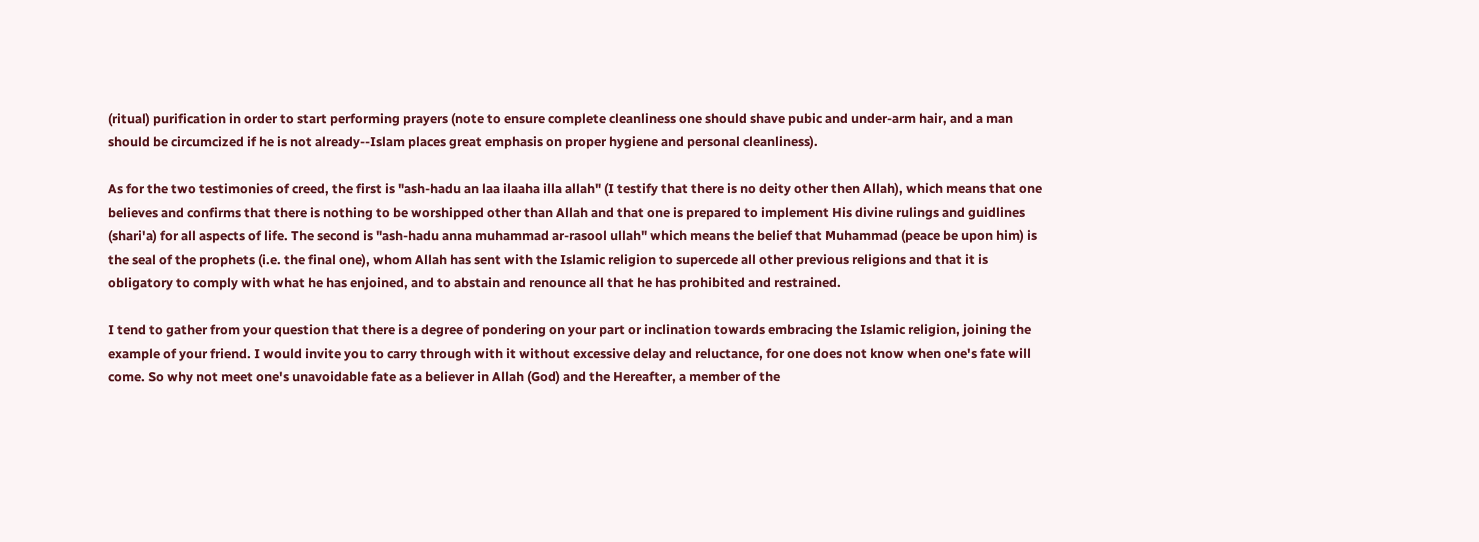(ritual) purification in order to start performing prayers (note to ensure complete cleanliness one should shave pubic and under-arm hair, and a man should be circumcized if he is not already--Islam places great emphasis on proper hygiene and personal cleanliness).

As for the two testimonies of creed, the first is "ash-hadu an laa ilaaha illa allah" (I testify that there is no deity other then Allah), which means that one believes and confirms that there is nothing to be worshipped other than Allah and that one is prepared to implement His divine rulings and guidlines (shari'a) for all aspects of life. The second is "ash-hadu anna muhammad ar-rasool ullah" which means the belief that Muhammad (peace be upon him) is the seal of the prophets (i.e. the final one), whom Allah has sent with the Islamic religion to supercede all other previous religions and that it is obligatory to comply with what he has enjoined, and to abstain and renounce all that he has prohibited and restrained.

I tend to gather from your question that there is a degree of pondering on your part or inclination towards embracing the Islamic religion, joining the example of your friend. I would invite you to carry through with it without excessive delay and reluctance, for one does not know when one's fate will come. So why not meet one's unavoidable fate as a believer in Allah (God) and the Hereafter, a member of the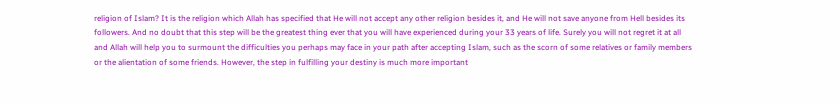religion of Islam? It is the religion which Allah has specified that He will not accept any other religion besides it, and He will not save anyone from Hell besides its followers. And no doubt that this step will be the greatest thing ever that you will have experienced during your 33 years of life. Surely you will not regret it at all and Allah will help you to surmount the difficulties you perhaps may face in your path after accepting Islam, such as the scorn of some relatives or family members or the alientation of some friends. However, the step in fulfilling your destiny is much more important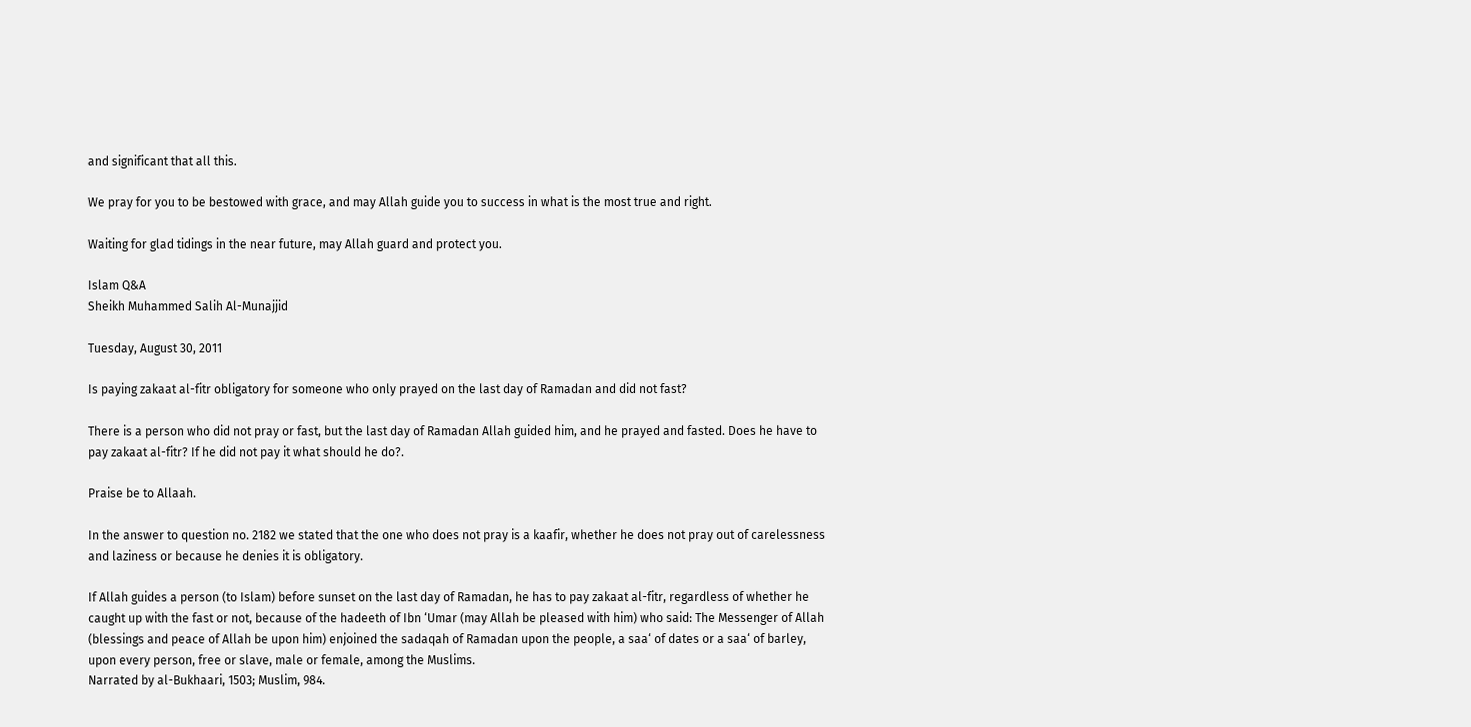and significant that all this.

We pray for you to be bestowed with grace, and may Allah guide you to success in what is the most true and right.

Waiting for glad tidings in the near future, may Allah guard and protect you.

Islam Q&A
Sheikh Muhammed Salih Al-Munajjid

Tuesday, August 30, 2011

Is paying zakaat al-fitr obligatory for someone who only prayed on the last day of Ramadan and did not fast?

There is a person who did not pray or fast, but the last day of Ramadan Allah guided him, and he prayed and fasted. Does he have to pay zakaat al-fitr? If he did not pay it what should he do?.

Praise be to Allaah.

In the answer to question no. 2182 we stated that the one who does not pray is a kaafir, whether he does not pray out of carelessness and laziness or because he denies it is obligatory.

If Allah guides a person (to Islam) before sunset on the last day of Ramadan, he has to pay zakaat al-fitr, regardless of whether he caught up with the fast or not, because of the hadeeth of Ibn ‘Umar (may Allah be pleased with him) who said: The Messenger of Allah (blessings and peace of Allah be upon him) enjoined the sadaqah of Ramadan upon the people, a saa‘ of dates or a saa‘ of barley, upon every person, free or slave, male or female, among the Muslims.
Narrated by al-Bukhaari, 1503; Muslim, 984.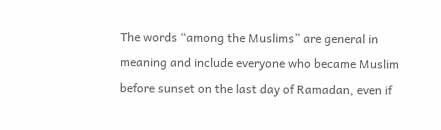The words “among the Muslims” are general in meaning and include everyone who became Muslim before sunset on the last day of Ramadan, even if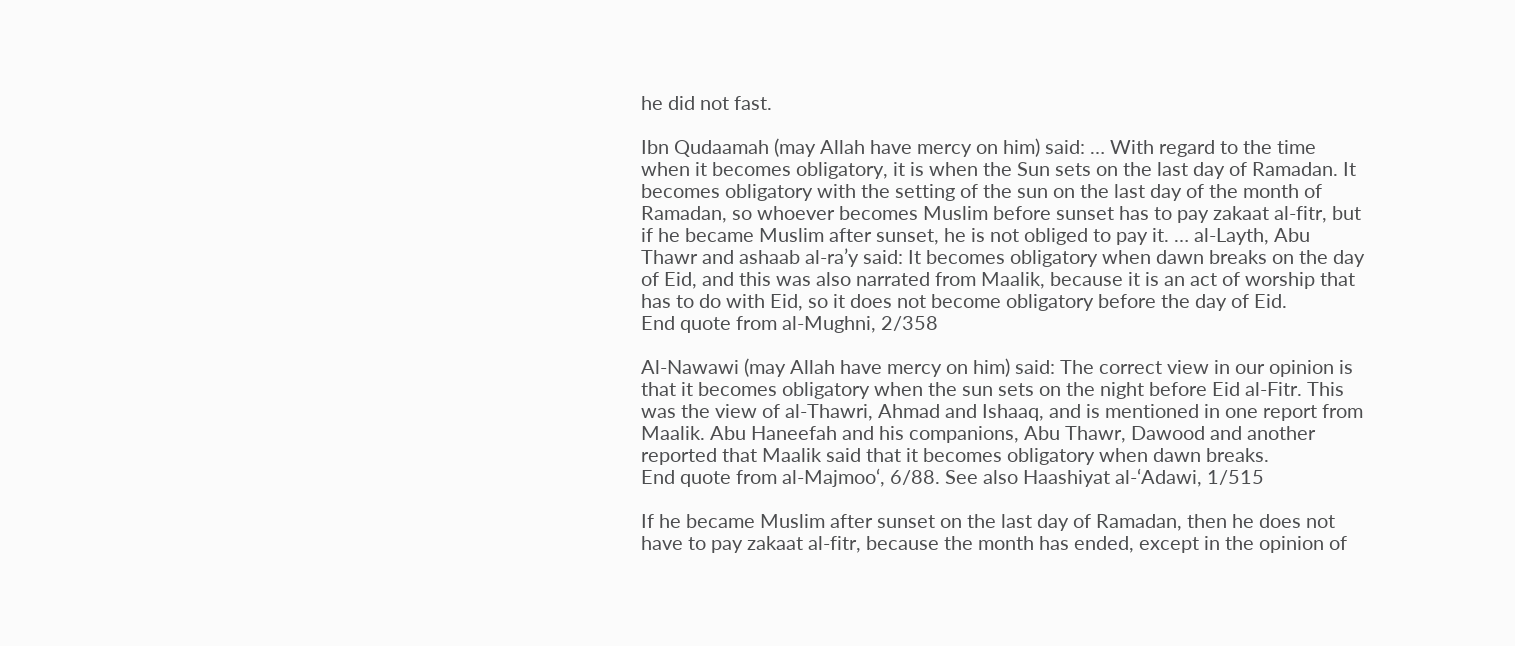he did not fast.

Ibn Qudaamah (may Allah have mercy on him) said: … With regard to the time when it becomes obligatory, it is when the Sun sets on the last day of Ramadan. It becomes obligatory with the setting of the sun on the last day of the month of Ramadan, so whoever becomes Muslim before sunset has to pay zakaat al-fitr, but if he became Muslim after sunset, he is not obliged to pay it. … al-Layth, Abu Thawr and ashaab al-ra’y said: It becomes obligatory when dawn breaks on the day of Eid, and this was also narrated from Maalik, because it is an act of worship that has to do with Eid, so it does not become obligatory before the day of Eid.
End quote from al-Mughni, 2/358

Al-Nawawi (may Allah have mercy on him) said: The correct view in our opinion is that it becomes obligatory when the sun sets on the night before Eid al-Fitr. This was the view of al-Thawri, Ahmad and Ishaaq, and is mentioned in one report from Maalik. Abu Haneefah and his companions, Abu Thawr, Dawood and another reported that Maalik said that it becomes obligatory when dawn breaks.
End quote from al-Majmoo‘, 6/88. See also Haashiyat al-‘Adawi, 1/515

If he became Muslim after sunset on the last day of Ramadan, then he does not have to pay zakaat al-fitr, because the month has ended, except in the opinion of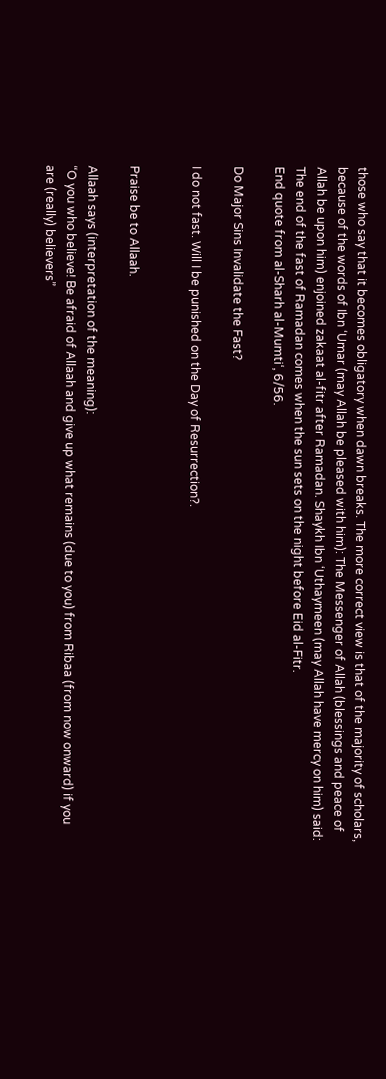those who say that it becomes obligatory when dawn breaks. The more correct view is that of the majority of scholars, because of the words of Ibn ‘Umar (may Allah be pleased with him): The Messenger of Allah (blessings and peace of Allah be upon him) enjoined zakaat al-fitr after Ramadan. Shaykh Ibn ‘Uthaymeen (may Allah have mercy on him) said: The end of the fast of Ramadan comes when the sun sets on the night before Eid al-Fitr.
End quote from al-Sharh al-Mumti‘, 6/56.

Do Major Sins Invalidate the Fast?

I do not fast. Will I be punished on the Day of Resurrection?.


Praise be to Allaah.

Allaah says (interpretation of the meaning):
“O you who believe! Be afraid of Allaah and give up what remains (due to you) from Ribaa (from now onward) if you are (really) believers”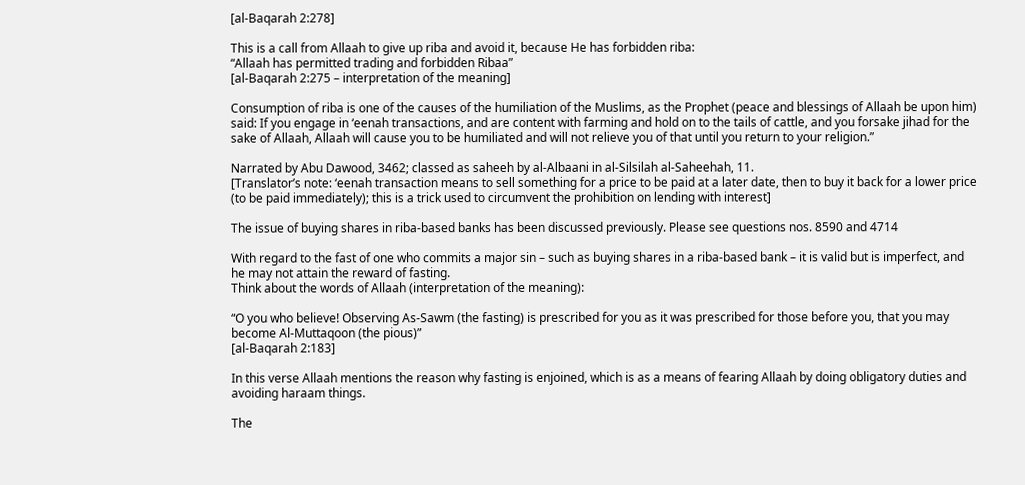[al-Baqarah 2:278]

This is a call from Allaah to give up riba and avoid it, because He has forbidden riba:
“Allaah has permitted trading and forbidden Ribaa”
[al-Baqarah 2:275 – interpretation of the meaning]

Consumption of riba is one of the causes of the humiliation of the Muslims, as the Prophet (peace and blessings of Allaah be upon him) said: If you engage in ‘eenah transactions, and are content with farming and hold on to the tails of cattle, and you forsake jihad for the sake of Allaah, Allaah will cause you to be humiliated and will not relieve you of that until you return to your religion.”

Narrated by Abu Dawood, 3462; classed as saheeh by al-Albaani in al-Silsilah al-Saheehah, 11.
[Translator’s note: ‘eenah transaction means to sell something for a price to be paid at a later date, then to buy it back for a lower price (to be paid immediately); this is a trick used to circumvent the prohibition on lending with interest]

The issue of buying shares in riba-based banks has been discussed previously. Please see questions nos. 8590 and 4714

With regard to the fast of one who commits a major sin – such as buying shares in a riba-based bank – it is valid but is imperfect, and he may not attain the reward of fasting.
Think about the words of Allaah (interpretation of the meaning):

“O you who believe! Observing As-Sawm (the fasting) is prescribed for you as it was prescribed for those before you, that you may become Al-Muttaqoon (the pious)”
[al-Baqarah 2:183]

In this verse Allaah mentions the reason why fasting is enjoined, which is as a means of fearing Allaah by doing obligatory duties and avoiding haraam things.

The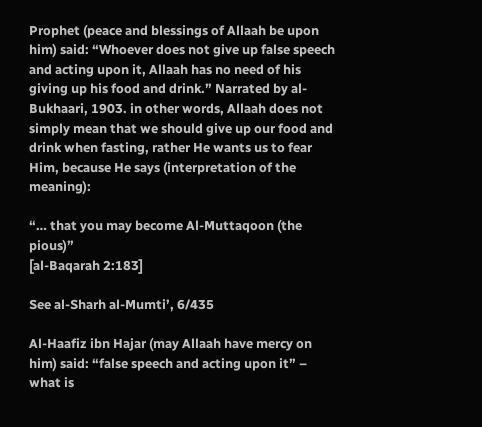Prophet (peace and blessings of Allaah be upon him) said: “Whoever does not give up false speech and acting upon it, Allaah has no need of his giving up his food and drink.” Narrated by al-Bukhaari, 1903. in other words, Allaah does not simply mean that we should give up our food and drink when fasting, rather He wants us to fear Him, because He says (interpretation of the meaning):

“… that you may become Al-Muttaqoon (the pious)”
[al-Baqarah 2:183]

See al-Sharh al-Mumti’, 6/435

Al-Haafiz ibn Hajar (may Allaah have mercy on him) said: “false speech and acting upon it” – what is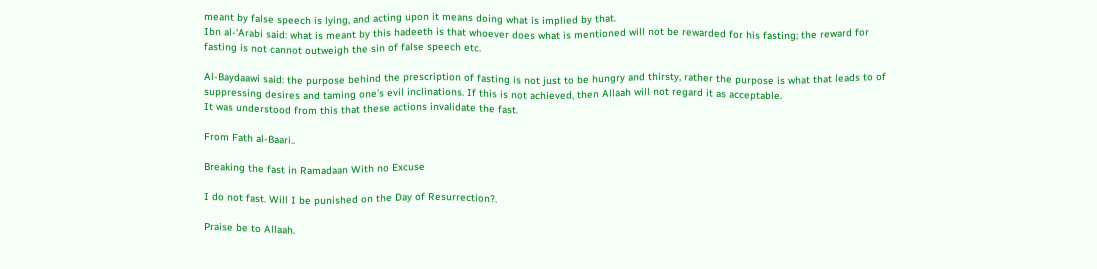meant by false speech is lying, and acting upon it means doing what is implied by that.
Ibn al-‘Arabi said: what is meant by this hadeeth is that whoever does what is mentioned will not be rewarded for his fasting; the reward for fasting is not cannot outweigh the sin of false speech etc.

Al-Baydaawi said: the purpose behind the prescription of fasting is not just to be hungry and thirsty, rather the purpose is what that leads to of suppressing desires and taming one’s evil inclinations. If this is not achieved, then Allaah will not regard it as acceptable.
It was understood from this that these actions invalidate the fast.

From Fath al-Baari..

Breaking the fast in Ramadaan With no Excuse

I do not fast. Will I be punished on the Day of Resurrection?.

Praise be to Allaah.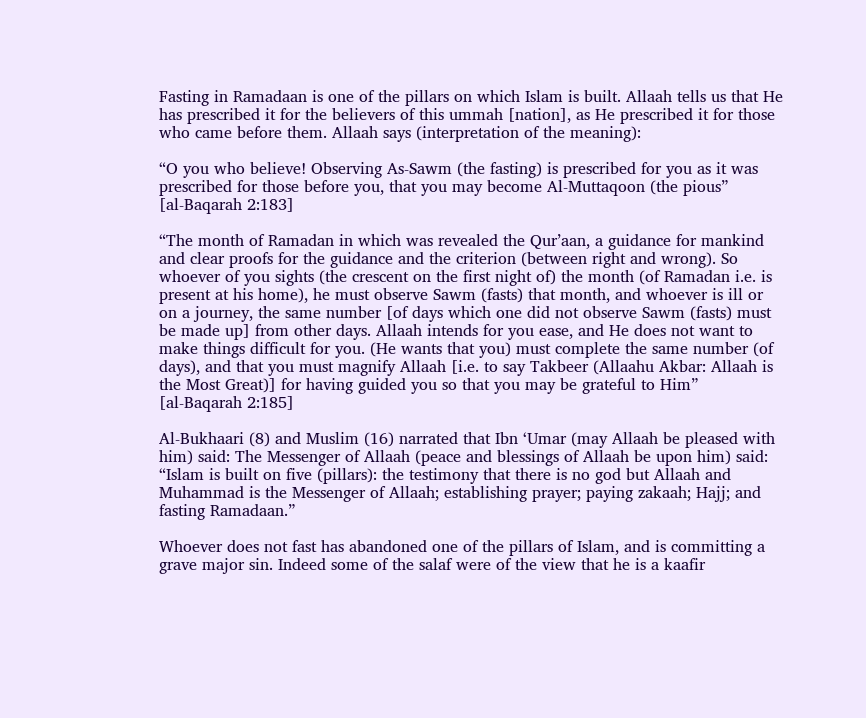Fasting in Ramadaan is one of the pillars on which Islam is built. Allaah tells us that He has prescribed it for the believers of this ummah [nation], as He prescribed it for those who came before them. Allaah says (interpretation of the meaning):

“O you who believe! Observing As-Sawm (the fasting) is prescribed for you as it was prescribed for those before you, that you may become Al-Muttaqoon (the pious”
[al-Baqarah 2:183]

“The month of Ramadan in which was revealed the Qur’aan, a guidance for mankind and clear proofs for the guidance and the criterion (between right and wrong). So whoever of you sights (the crescent on the first night of) the month (of Ramadan i.e. is present at his home), he must observe Sawm (fasts) that month, and whoever is ill or on a journey, the same number [of days which one did not observe Sawm (fasts) must be made up] from other days. Allaah intends for you ease, and He does not want to make things difficult for you. (He wants that you) must complete the same number (of days), and that you must magnify Allaah [i.e. to say Takbeer (Allaahu Akbar: Allaah is the Most Great)] for having guided you so that you may be grateful to Him”
[al-Baqarah 2:185]

Al-Bukhaari (8) and Muslim (16) narrated that Ibn ‘Umar (may Allaah be pleased with him) said: The Messenger of Allaah (peace and blessings of Allaah be upon him) said: “Islam is built on five (pillars): the testimony that there is no god but Allaah and Muhammad is the Messenger of Allaah; establishing prayer; paying zakaah; Hajj; and fasting Ramadaan.”

Whoever does not fast has abandoned one of the pillars of Islam, and is committing a grave major sin. Indeed some of the salaf were of the view that he is a kaafir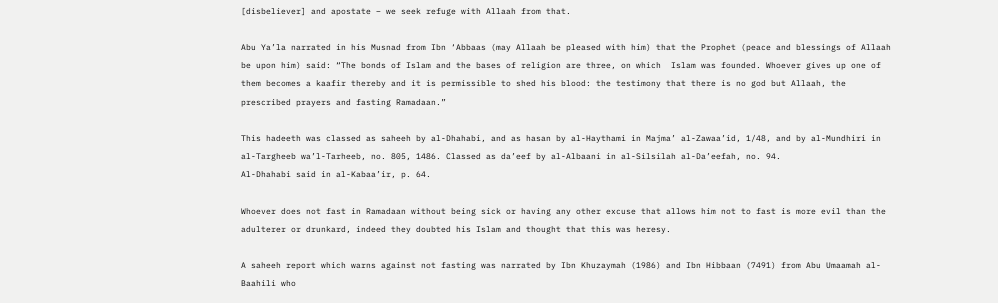[disbeliever] and apostate – we seek refuge with Allaah from that.

Abu Ya’la narrated in his Musnad from Ibn ‘Abbaas (may Allaah be pleased with him) that the Prophet (peace and blessings of Allaah be upon him) said: “The bonds of Islam and the bases of religion are three, on which  Islam was founded. Whoever gives up one of them becomes a kaafir thereby and it is permissible to shed his blood: the testimony that there is no god but Allaah, the prescribed prayers and fasting Ramadaan.”

This hadeeth was classed as saheeh by al-Dhahabi, and as hasan by al-Haythami in Majma’ al-Zawaa’id, 1/48, and by al-Mundhiri in al-Targheeb wa’l-Tarheeb, no. 805, 1486. Classed as da’eef by al-Albaani in al-Silsilah al-Da’eefah, no. 94.
Al-Dhahabi said in al-Kabaa’ir, p. 64.

Whoever does not fast in Ramadaan without being sick or having any other excuse that allows him not to fast is more evil than the adulterer or drunkard, indeed they doubted his Islam and thought that this was heresy.

A saheeh report which warns against not fasting was narrated by Ibn Khuzaymah (1986) and Ibn Hibbaan (7491) from Abu Umaamah al-Baahili who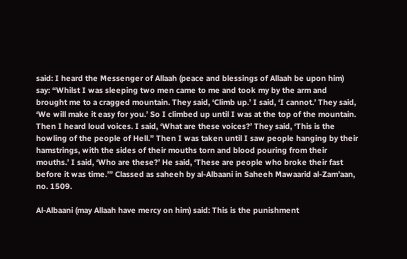said: I heard the Messenger of Allaah (peace and blessings of Allaah be upon him) say: “Whilst I was sleeping two men came to me and took my by the arm and brought me to a cragged mountain. They said, ‘Climb up.’ I said, ‘I cannot.’ They said, ‘We will make it easy for you.’ So I climbed up until I was at the top of the mountain. Then I heard loud voices. I said, ‘What are these voices?’ They said, ‘This is the howling of the people of Hell.” Then I was taken until I saw people hanging by their hamstrings, with the sides of their mouths torn and blood pouring from their mouths.’ I said, ‘Who are these?’ He said, ‘These are people who broke their fast before it was time.’” Classed as saheeh by al-Albaani in Saheeh Mawaarid al-Zam’aan, no. 1509.

Al-Albaani (may Allaah have mercy on him) said: This is the punishment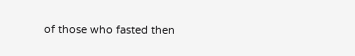of those who fasted then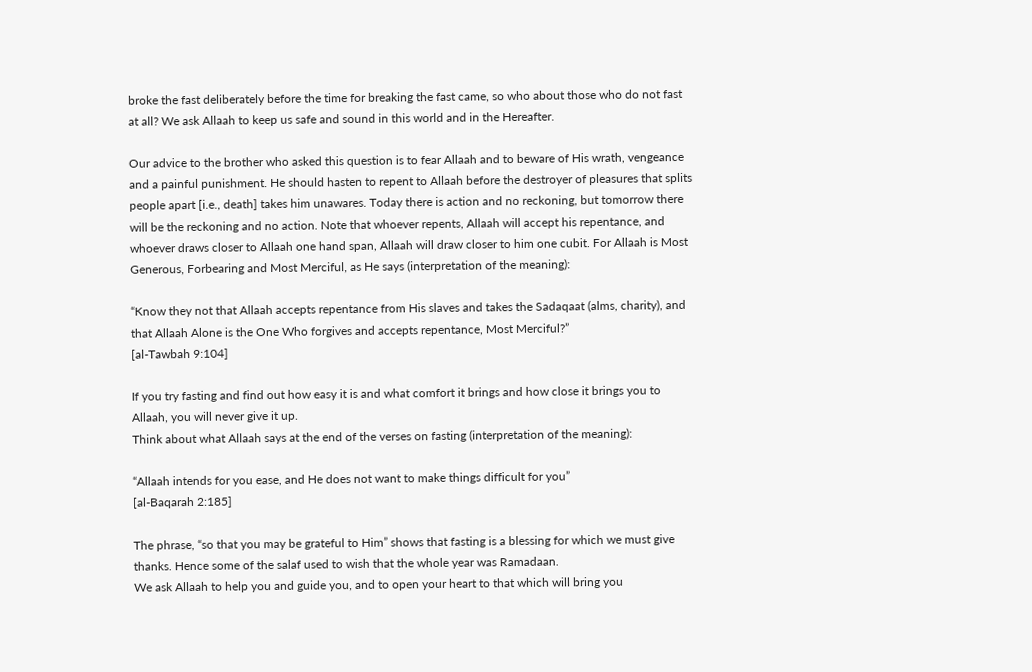broke the fast deliberately before the time for breaking the fast came, so who about those who do not fast at all? We ask Allaah to keep us safe and sound in this world and in the Hereafter.

Our advice to the brother who asked this question is to fear Allaah and to beware of His wrath, vengeance and a painful punishment. He should hasten to repent to Allaah before the destroyer of pleasures that splits people apart [i.e., death] takes him unawares. Today there is action and no reckoning, but tomorrow there will be the reckoning and no action. Note that whoever repents, Allaah will accept his repentance, and whoever draws closer to Allaah one hand span, Allaah will draw closer to him one cubit. For Allaah is Most Generous, Forbearing and Most Merciful, as He says (interpretation of the meaning):

“Know they not that Allaah accepts repentance from His slaves and takes the Sadaqaat (alms, charity), and that Allaah Alone is the One Who forgives and accepts repentance, Most Merciful?”
[al-Tawbah 9:104]

If you try fasting and find out how easy it is and what comfort it brings and how close it brings you to Allaah, you will never give it up.
Think about what Allaah says at the end of the verses on fasting (interpretation of the meaning):

“Allaah intends for you ease, and He does not want to make things difficult for you”
[al-Baqarah 2:185]

The phrase, “so that you may be grateful to Him” shows that fasting is a blessing for which we must give thanks. Hence some of the salaf used to wish that the whole year was Ramadaan.
We ask Allaah to help you and guide you, and to open your heart to that which will bring you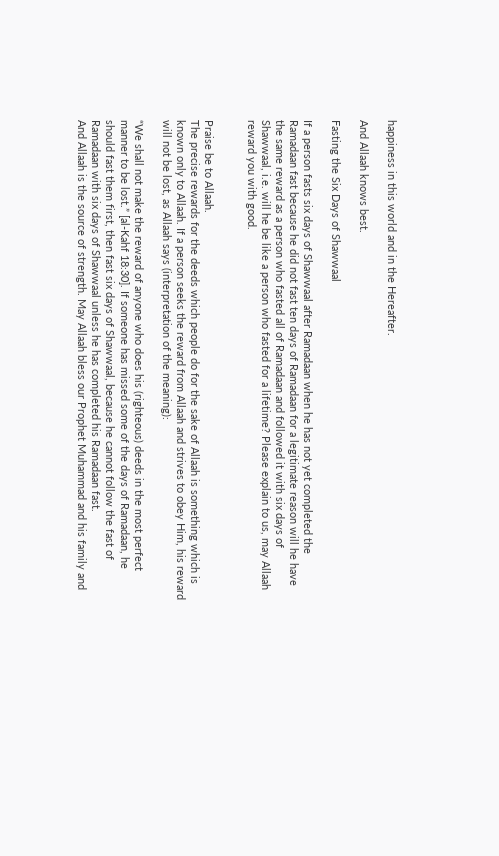happiness in this world and in the Hereafter.

And Allaah knows best.

Fasting the Six Days of Shawwaal

If a person fasts six days of Shawwaal after Ramadaan when he has not yet completed the Ramadaan fast because he did not fast ten days of Ramadaan for a legitimate reason will he have the same reward as a person who fasted all of Ramadaan and followed it with six days of Shawwaal, i.e. will he be like a person who fasted for a lifetime? Please explain to us, may Allaah reward you with good.


Praise be to Allaah.
The precise rewards for the deeds which people do for the sake of Allaah is something which is known only to Allaah. If a person seeks the reward from Allaah and strives to obey Him, his reward will not be lost, as Allaah says (interpretation of the meaning):

“We shall not make the reward of anyone who does his (righteous) deeds in the most perfect manner to be lost.” [al-Kahf 18:30]. If someone has missed some of the days of Ramadaan, he should fast them first, then fast six days of Shawwaal, because he cannot follow the fast of Ramadaan with six days of Shawwaal unless he has completed his Ramadaan fast.
And Allaah is the source of strength. May Allaah bless our Prophet Muhammad and his family and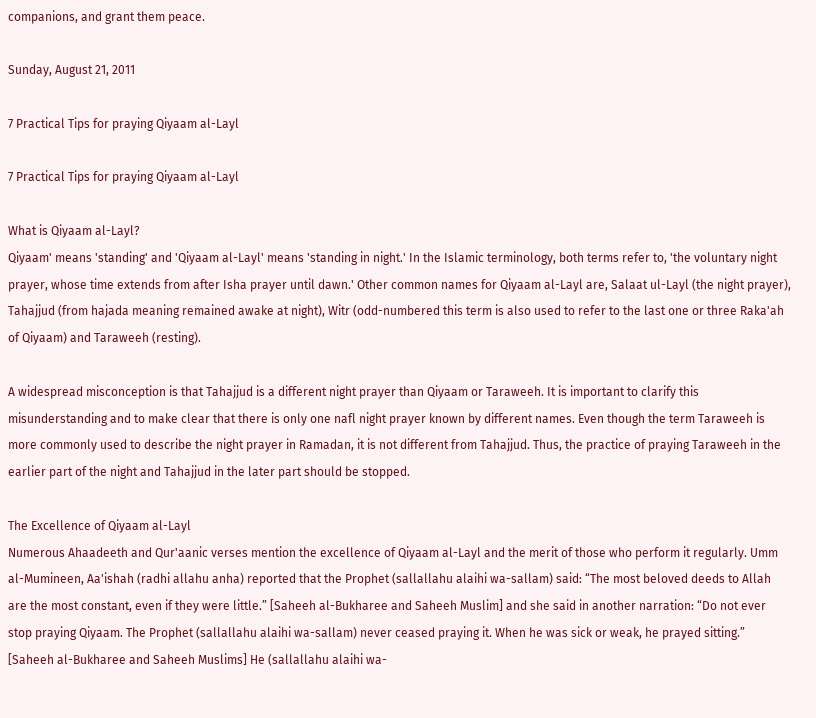companions, and grant them peace.

Sunday, August 21, 2011

7 Practical Tips for praying Qiyaam al-Layl

7 Practical Tips for praying Qiyaam al-Layl

What is Qiyaam al-Layl?
Qiyaam' means 'standing' and 'Qiyaam al-Layl' means 'standing in night.' In the Islamic terminology, both terms refer to, 'the voluntary night prayer, whose time extends from after Isha prayer until dawn.' Other common names for Qiyaam al-Layl are, Salaat ul-Layl (the night prayer), Tahajjud (from hajada meaning remained awake at night), Witr (odd-numbered this term is also used to refer to the last one or three Raka'ah of Qiyaam) and Taraweeh (resting).

A widespread misconception is that Tahajjud is a different night prayer than Qiyaam or Taraweeh. It is important to clarify this misunderstanding and to make clear that there is only one nafl night prayer known by different names. Even though the term Taraweeh is more commonly used to describe the night prayer in Ramadan, it is not different from Tahajjud. Thus, the practice of praying Taraweeh in the earlier part of the night and Tahajjud in the later part should be stopped.

The Excellence of Qiyaam al-Layl
Numerous Ahaadeeth and Qur'aanic verses mention the excellence of Qiyaam al-Layl and the merit of those who perform it regularly. Umm al-Mumineen, Aa'ishah (radhi allahu anha) reported that the Prophet (sallallahu alaihi wa-sallam) said: “The most beloved deeds to Allah are the most constant, even if they were little.” [Saheeh al-Bukharee and Saheeh Muslim] and she said in another narration: “Do not ever stop praying Qiyaam. The Prophet (sallallahu alaihi wa-sallam) never ceased praying it. When he was sick or weak, he prayed sitting.” [Saheeh al-Bukharee and Saheeh Muslims] He (sallallahu alaihi wa-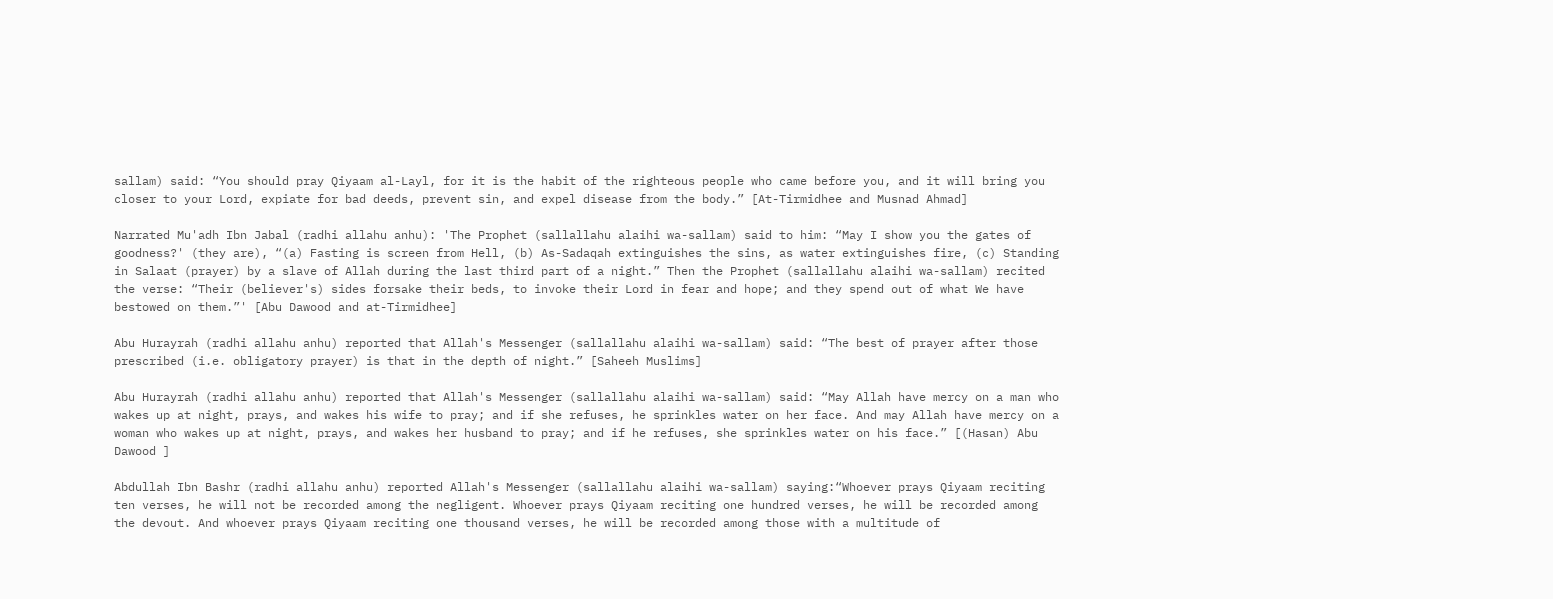sallam) said: “You should pray Qiyaam al-Layl, for it is the habit of the righteous people who came before you, and it will bring you closer to your Lord, expiate for bad deeds, prevent sin, and expel disease from the body.” [At-Tirmidhee and Musnad Ahmad]

Narrated Mu'adh Ibn Jabal (radhi allahu anhu): 'The Prophet (sallallahu alaihi wa-sallam) said to him: “May I show you the gates of goodness?' (they are), “(a) Fasting is screen from Hell, (b) As-Sadaqah extinguishes the sins, as water extinguishes fire, (c) Standing in Salaat (prayer) by a slave of Allah during the last third part of a night.” Then the Prophet (sallallahu alaihi wa-sallam) recited the verse: “Their (believer's) sides forsake their beds, to invoke their Lord in fear and hope; and they spend out of what We have bestowed on them.”' [Abu Dawood and at-Tirmidhee]

Abu Hurayrah (radhi allahu anhu) reported that Allah's Messenger (sallallahu alaihi wa-sallam) said: “The best of prayer after those prescribed (i.e. obligatory prayer) is that in the depth of night.” [Saheeh Muslims]

Abu Hurayrah (radhi allahu anhu) reported that Allah's Messenger (sallallahu alaihi wa-sallam) said: “May Allah have mercy on a man who wakes up at night, prays, and wakes his wife to pray; and if she refuses, he sprinkles water on her face. And may Allah have mercy on a woman who wakes up at night, prays, and wakes her husband to pray; and if he refuses, she sprinkles water on his face.” [(Hasan) Abu Dawood ]

Abdullah Ibn Bashr (radhi allahu anhu) reported Allah's Messenger (sallallahu alaihi wa-sallam) saying:“Whoever prays Qiyaam reciting ten verses, he will not be recorded among the negligent. Whoever prays Qiyaam reciting one hundred verses, he will be recorded among the devout. And whoever prays Qiyaam reciting one thousand verses, he will be recorded among those with a multitude of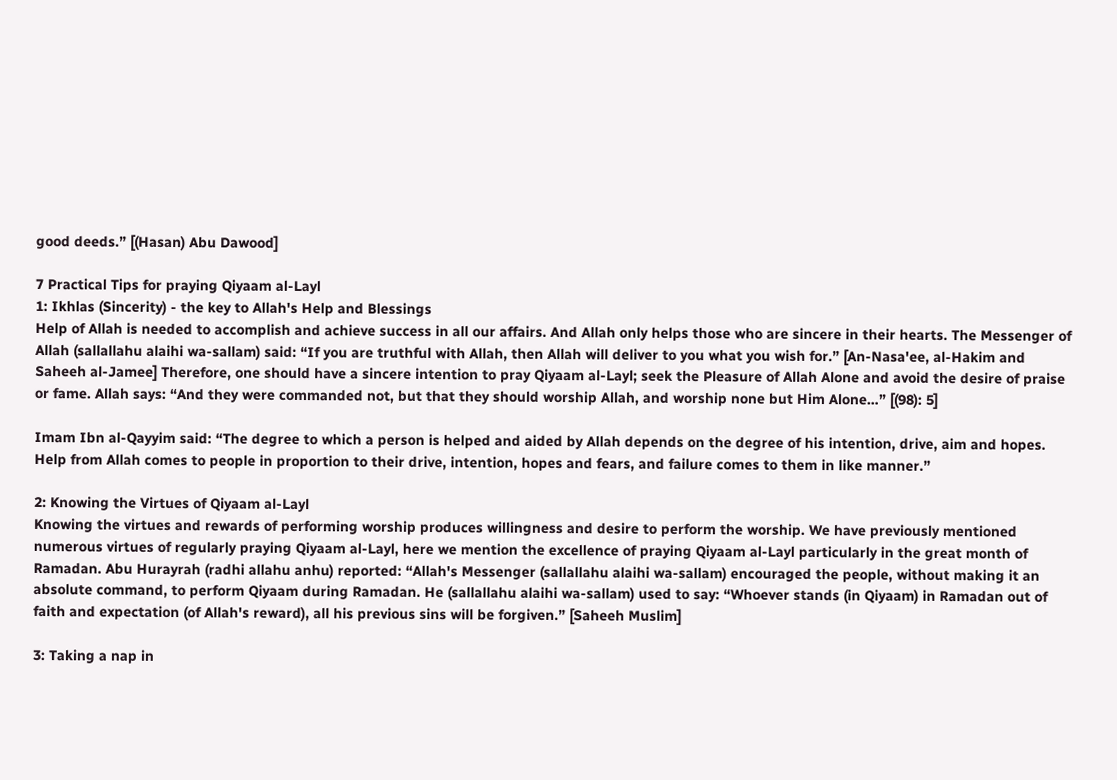good deeds.” [(Hasan) Abu Dawood]

7 Practical Tips for praying Qiyaam al-Layl
1: Ikhlas (Sincerity) - the key to Allah's Help and Blessings
Help of Allah is needed to accomplish and achieve success in all our affairs. And Allah only helps those who are sincere in their hearts. The Messenger of Allah (sallallahu alaihi wa-sallam) said: “If you are truthful with Allah, then Allah will deliver to you what you wish for.” [An-Nasa'ee, al-Hakim and Saheeh al-Jamee] Therefore, one should have a sincere intention to pray Qiyaam al-Layl; seek the Pleasure of Allah Alone and avoid the desire of praise or fame. Allah says: “And they were commanded not, but that they should worship Allah, and worship none but Him Alone…” [(98): 5]

Imam Ibn al-Qayyim said: “The degree to which a person is helped and aided by Allah depends on the degree of his intention, drive, aim and hopes. Help from Allah comes to people in proportion to their drive, intention, hopes and fears, and failure comes to them in like manner.”

2: Knowing the Virtues of Qiyaam al-Layl
Knowing the virtues and rewards of performing worship produces willingness and desire to perform the worship. We have previously mentioned numerous virtues of regularly praying Qiyaam al-Layl, here we mention the excellence of praying Qiyaam al-Layl particularly in the great month of Ramadan. Abu Hurayrah (radhi allahu anhu) reported: “Allah's Messenger (sallallahu alaihi wa-sallam) encouraged the people, without making it an absolute command, to perform Qiyaam during Ramadan. He (sallallahu alaihi wa-sallam) used to say: “Whoever stands (in Qiyaam) in Ramadan out of faith and expectation (of Allah's reward), all his previous sins will be forgiven.” [Saheeh Muslim]

3: Taking a nap in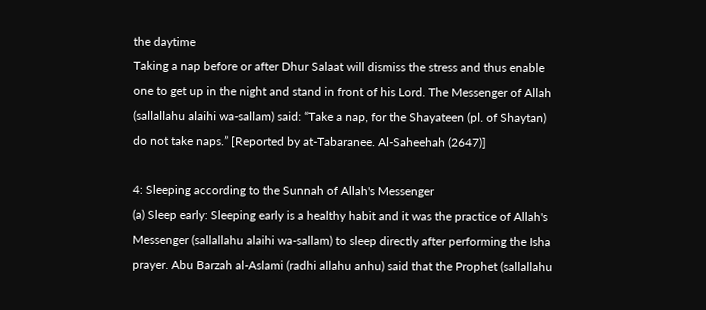the daytime
Taking a nap before or after Dhur Salaat will dismiss the stress and thus enable one to get up in the night and stand in front of his Lord. The Messenger of Allah (sallallahu alaihi wa-sallam) said: “Take a nap, for the Shayateen (pl. of Shaytan) do not take naps.” [Reported by at-Tabaranee. Al-Saheehah (2647)]

4: Sleeping according to the Sunnah of Allah's Messenger
(a) Sleep early: Sleeping early is a healthy habit and it was the practice of Allah's Messenger (sallallahu alaihi wa-sallam) to sleep directly after performing the Isha prayer. Abu Barzah al-Aslami (radhi allahu anhu) said that the Prophet (sallallahu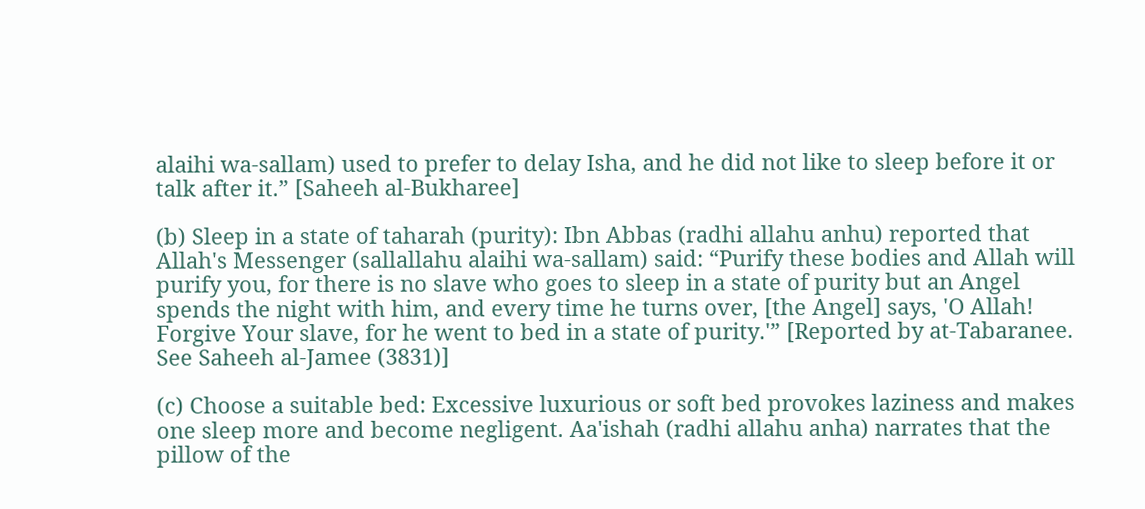alaihi wa-sallam) used to prefer to delay Isha, and he did not like to sleep before it or talk after it.” [Saheeh al-Bukharee]

(b) Sleep in a state of taharah (purity): Ibn Abbas (radhi allahu anhu) reported that Allah's Messenger (sallallahu alaihi wa-sallam) said: “Purify these bodies and Allah will purify you, for there is no slave who goes to sleep in a state of purity but an Angel spends the night with him, and every time he turns over, [the Angel] says, 'O Allah! Forgive Your slave, for he went to bed in a state of purity.'” [Reported by at-Tabaranee. See Saheeh al-Jamee (3831)]

(c) Choose a suitable bed: Excessive luxurious or soft bed provokes laziness and makes one sleep more and become negligent. Aa'ishah (radhi allahu anha) narrates that the pillow of the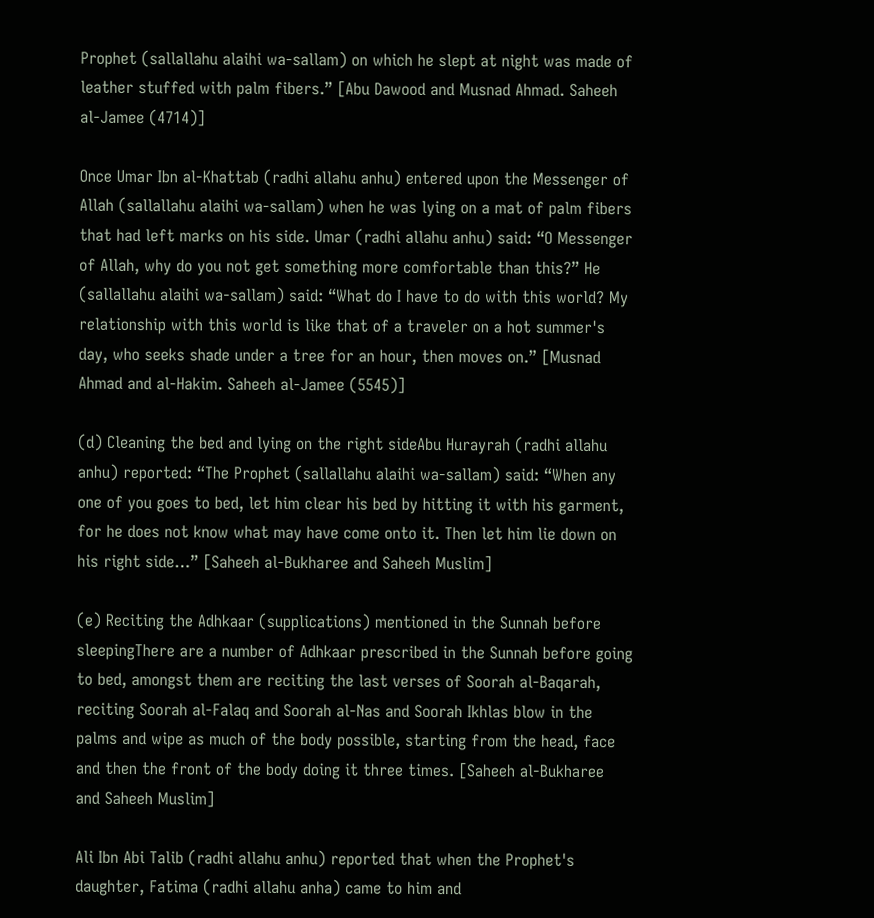Prophet (sallallahu alaihi wa-sallam) on which he slept at night was made of leather stuffed with palm fibers.” [Abu Dawood and Musnad Ahmad. Saheeh al-Jamee (4714)]

Once Umar Ibn al-Khattab (radhi allahu anhu) entered upon the Messenger of Allah (sallallahu alaihi wa-sallam) when he was lying on a mat of palm fibers that had left marks on his side. Umar (radhi allahu anhu) said: “O Messenger of Allah, why do you not get something more comfortable than this?” He (sallallahu alaihi wa-sallam) said: “What do I have to do with this world? My relationship with this world is like that of a traveler on a hot summer's day, who seeks shade under a tree for an hour, then moves on.” [Musnad Ahmad and al-Hakim. Saheeh al-Jamee (5545)]

(d) Cleaning the bed and lying on the right sideAbu Hurayrah (radhi allahu anhu) reported: “The Prophet (sallallahu alaihi wa-sallam) said: “When any one of you goes to bed, let him clear his bed by hitting it with his garment, for he does not know what may have come onto it. Then let him lie down on his right side…” [Saheeh al-Bukharee and Saheeh Muslim]

(e) Reciting the Adhkaar (supplications) mentioned in the Sunnah before sleepingThere are a number of Adhkaar prescribed in the Sunnah before going to bed, amongst them are reciting the last verses of Soorah al-Baqarah, reciting Soorah al-Falaq and Soorah al-Nas and Soorah Ikhlas blow in the palms and wipe as much of the body possible, starting from the head, face and then the front of the body doing it three times. [Saheeh al-Bukharee and Saheeh Muslim]

Ali Ibn Abi Talib (radhi allahu anhu) reported that when the Prophet's daughter, Fatima (radhi allahu anha) came to him and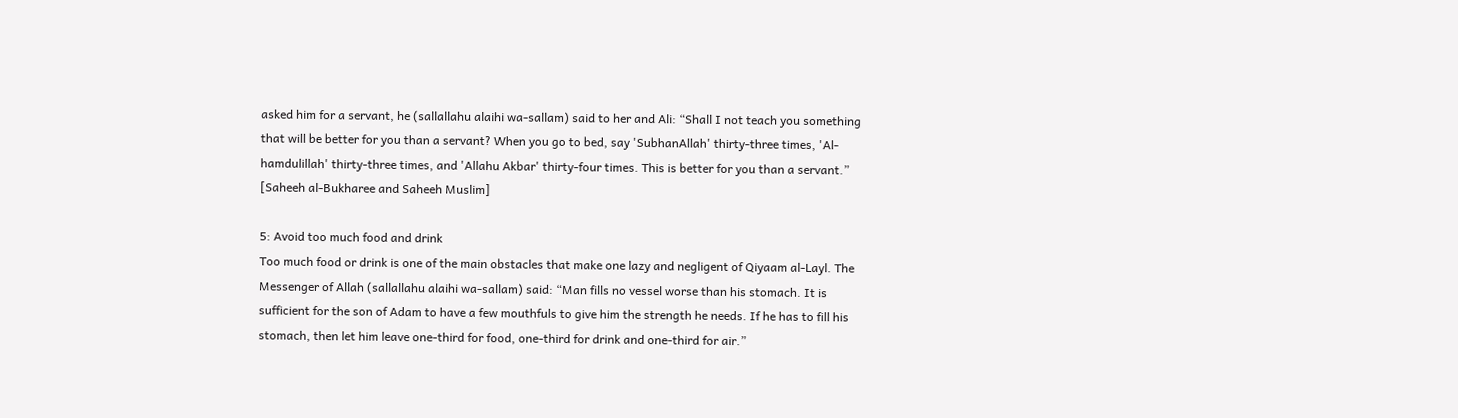asked him for a servant, he (sallallahu alaihi wa-sallam) said to her and Ali: “Shall I not teach you something that will be better for you than a servant? When you go to bed, say 'SubhanAllah' thirty-three times, 'Al-hamdulillah' thirty-three times, and 'Allahu Akbar' thirty-four times. This is better for you than a servant.” [Saheeh al-Bukharee and Saheeh Muslim]

5: Avoid too much food and drink
Too much food or drink is one of the main obstacles that make one lazy and negligent of Qiyaam al-Layl. The Messenger of Allah (sallallahu alaihi wa-sallam) said: “Man fills no vessel worse than his stomach. It is sufficient for the son of Adam to have a few mouthfuls to give him the strength he needs. If he has to fill his stomach, then let him leave one-third for food, one-third for drink and one-third for air.”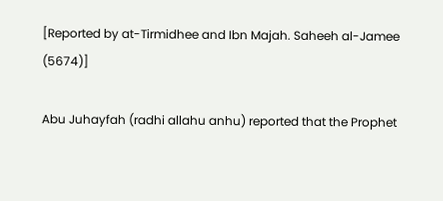[Reported by at-Tirmidhee and Ibn Majah. Saheeh al-Jamee (5674)]

Abu Juhayfah (radhi allahu anhu) reported that the Prophet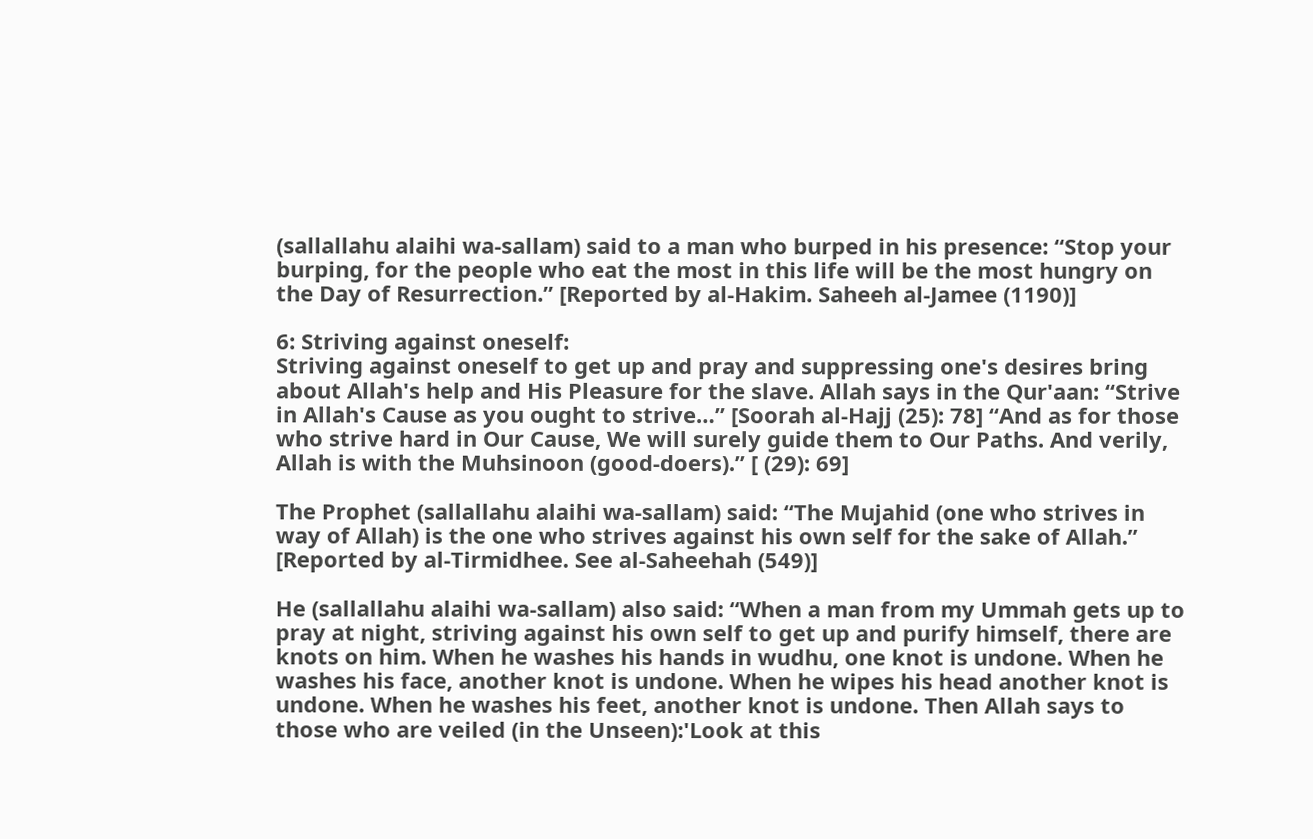(sallallahu alaihi wa-sallam) said to a man who burped in his presence: “Stop your burping, for the people who eat the most in this life will be the most hungry on the Day of Resurrection.” [Reported by al-Hakim. Saheeh al-Jamee (1190)]

6: Striving against oneself:
Striving against oneself to get up and pray and suppressing one's desires bring about Allah's help and His Pleasure for the slave. Allah says in the Qur'aan: “Strive in Allah's Cause as you ought to strive…” [Soorah al-Hajj (25): 78] “And as for those who strive hard in Our Cause, We will surely guide them to Our Paths. And verily, Allah is with the Muhsinoon (good-doers).” [ (29): 69]

The Prophet (sallallahu alaihi wa-sallam) said: “The Mujahid (one who strives in way of Allah) is the one who strives against his own self for the sake of Allah.” [Reported by al-Tirmidhee. See al-Saheehah (549)]

He (sallallahu alaihi wa-sallam) also said: “When a man from my Ummah gets up to pray at night, striving against his own self to get up and purify himself, there are knots on him. When he washes his hands in wudhu, one knot is undone. When he washes his face, another knot is undone. When he wipes his head another knot is undone. When he washes his feet, another knot is undone. Then Allah says to those who are veiled (in the Unseen):'Look at this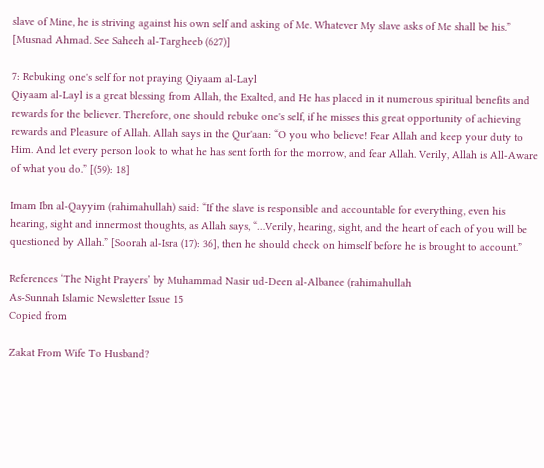slave of Mine, he is striving against his own self and asking of Me. Whatever My slave asks of Me shall be his.” [Musnad Ahmad. See Saheeh al-Targheeb (627)]

7: Rebuking one's self for not praying Qiyaam al-Layl
Qiyaam al-Layl is a great blessing from Allah, the Exalted, and He has placed in it numerous spiritual benefits and rewards for the believer. Therefore, one should rebuke one's self, if he misses this great opportunity of achieving rewards and Pleasure of Allah. Allah says in the Qur'aan: “O you who believe! Fear Allah and keep your duty to Him. And let every person look to what he has sent forth for the morrow, and fear Allah. Verily, Allah is All-Aware of what you do.” [(59): 18]

Imam Ibn al-Qayyim (rahimahullah) said: “If the slave is responsible and accountable for everything, even his hearing, sight and innermost thoughts, as Allah says, “…Verily, hearing, sight, and the heart of each of you will be questioned by Allah.” [Soorah al-Isra (17): 36], then he should check on himself before he is brought to account.”

References ‘The Night Prayers’ by Muhammad Nasir ud-Deen al-Albanee (rahimahullah
As-Sunnah Islamic Newsletter Issue 15
Copied from

Zakat From Wife To Husband?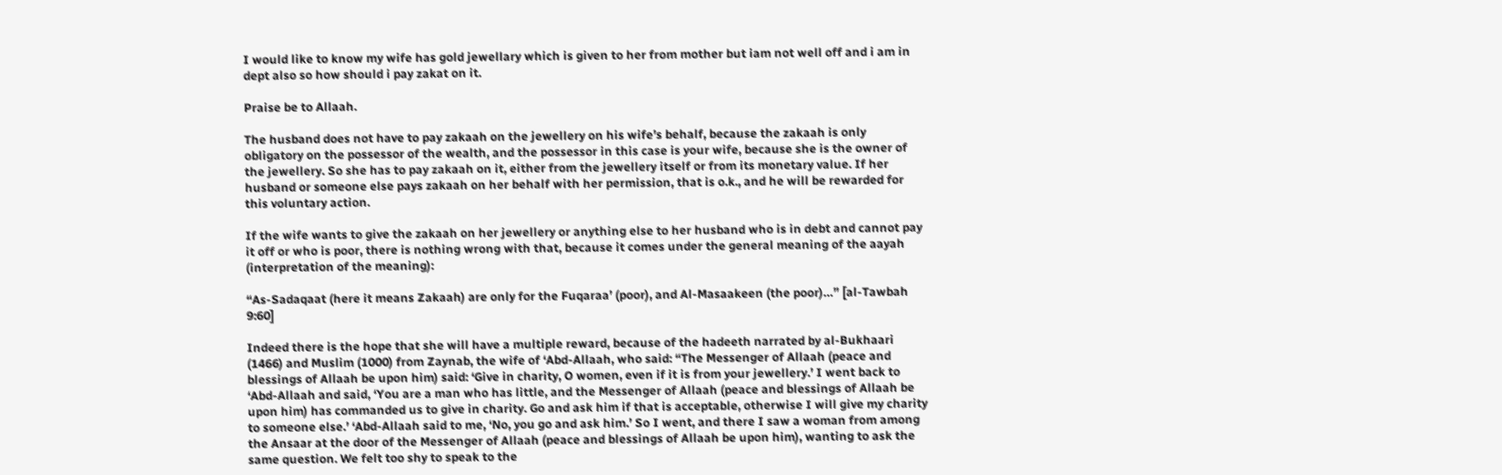I would like to know my wife has gold jewellary which is given to her from mother but iam not well off and i am in dept also so how should i pay zakat on it.

Praise be to Allaah.

The husband does not have to pay zakaah on the jewellery on his wife’s behalf, because the zakaah is only obligatory on the possessor of the wealth, and the possessor in this case is your wife, because she is the owner of the jewellery. So she has to pay zakaah on it, either from the jewellery itself or from its monetary value. If her husband or someone else pays zakaah on her behalf with her permission, that is o.k., and he will be rewarded for this voluntary action.

If the wife wants to give the zakaah on her jewellery or anything else to her husband who is in debt and cannot pay it off or who is poor, there is nothing wrong with that, because it comes under the general meaning of the aayah (interpretation of the meaning):

“As-Sadaqaat (here it means Zakaah) are only for the Fuqaraa’ (poor), and Al-Masaakeen (the poor)…” [al-Tawbah 9:60]

Indeed there is the hope that she will have a multiple reward, because of the hadeeth narrated by al-Bukhaari (1466) and Muslim (1000) from Zaynab, the wife of ‘Abd-Allaah, who said: “The Messenger of Allaah (peace and blessings of Allaah be upon him) said: ‘Give in charity, O women, even if it is from your jewellery.’ I went back to ‘Abd-Allaah and said, ‘You are a man who has little, and the Messenger of Allaah (peace and blessings of Allaah be upon him) has commanded us to give in charity. Go and ask him if that is acceptable, otherwise I will give my charity to someone else.’ ‘Abd-Allaah said to me, ‘No, you go and ask him.’ So I went, and there I saw a woman from among the Ansaar at the door of the Messenger of Allaah (peace and blessings of Allaah be upon him), wanting to ask the same question. We felt too shy to speak to the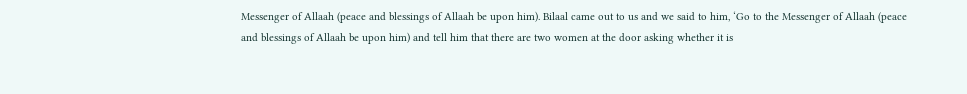Messenger of Allaah (peace and blessings of Allaah be upon him). Bilaal came out to us and we said to him, ‘Go to the Messenger of Allaah (peace and blessings of Allaah be upon him) and tell him that there are two women at the door asking whether it is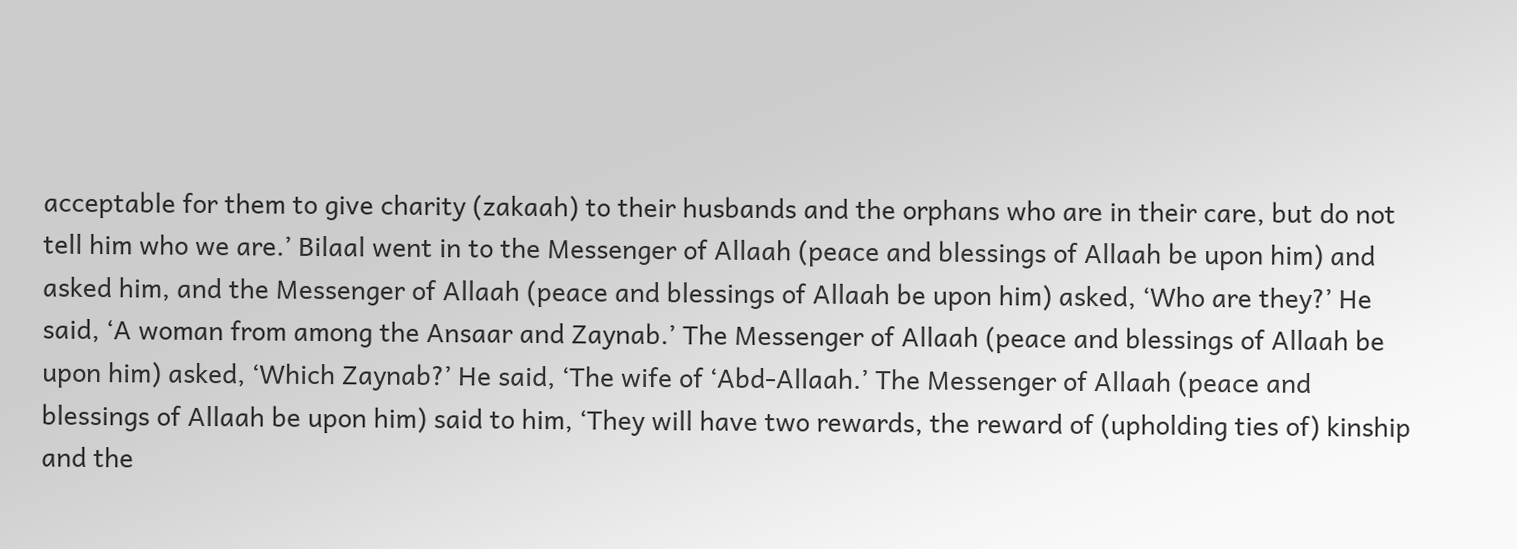acceptable for them to give charity (zakaah) to their husbands and the orphans who are in their care, but do not tell him who we are.’ Bilaal went in to the Messenger of Allaah (peace and blessings of Allaah be upon him) and asked him, and the Messenger of Allaah (peace and blessings of Allaah be upon him) asked, ‘Who are they?’ He said, ‘A woman from among the Ansaar and Zaynab.’ The Messenger of Allaah (peace and blessings of Allaah be upon him) asked, ‘Which Zaynab?’ He said, ‘The wife of ‘Abd-Allaah.’ The Messenger of Allaah (peace and blessings of Allaah be upon him) said to him, ‘They will have two rewards, the reward of (upholding ties of) kinship and the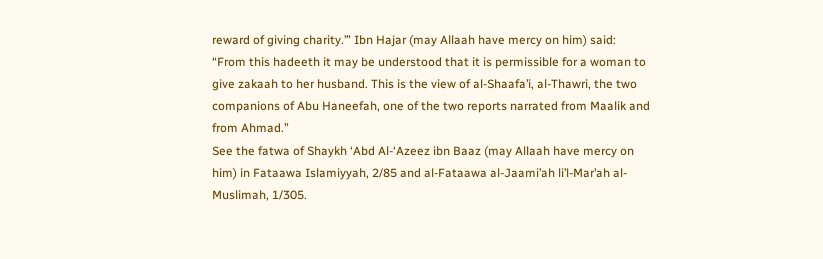reward of giving charity.’” Ibn Hajar (may Allaah have mercy on him) said: “From this hadeeth it may be understood that it is permissible for a woman to give zakaah to her husband. This is the view of al-Shaafa’i, al-Thawri, the two companions of Abu Haneefah, one of the two reports narrated from Maalik and from Ahmad.”
See the fatwa of Shaykh ‘Abd Al-‘Azeez ibn Baaz (may Allaah have mercy on him) in Fataawa Islamiyyah, 2/85 and al-Fataawa al-Jaami’ah li’l-Mar’ah al-Muslimah, 1/305.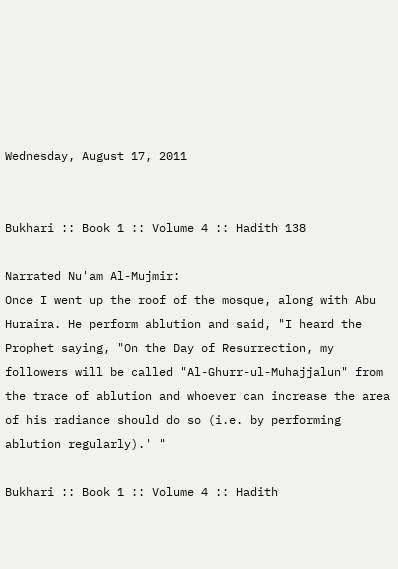Wednesday, August 17, 2011


Bukhari :: Book 1 :: Volume 4 :: Hadith 138

Narrated Nu'am Al-Mujmir:
Once I went up the roof of the mosque, along with Abu Huraira. He perform ablution and said, "I heard the Prophet saying, "On the Day of Resurrection, my followers will be called "Al-Ghurr-ul-Muhajjalun" from the trace of ablution and whoever can increase the area of his radiance should do so (i.e. by performing ablution regularly).' "

Bukhari :: Book 1 :: Volume 4 :: Hadith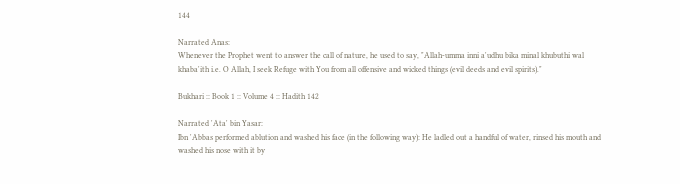144

Narrated Anas:
Whenever the Prophet went to answer the call of nature, he used to say, "Allah-umma inni a'udhu bika minal khubuthi wal khaba'ith i.e. O Allah, I seek Refuge with You from all offensive and wicked things (evil deeds and evil spirits)."

Bukhari :: Book 1 :: Volume 4 :: Hadith 142

Narrated 'Ata' bin Yasar:
Ibn 'Abbas performed ablution and washed his face (in the following way): He ladled out a handful of water, rinsed his mouth and washed his nose with it by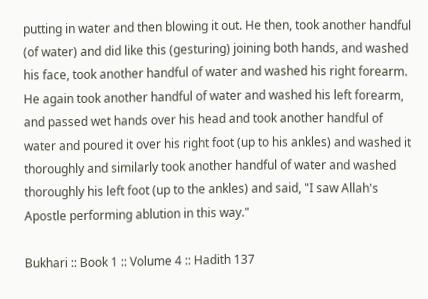putting in water and then blowing it out. He then, took another handful (of water) and did like this (gesturing) joining both hands, and washed his face, took another handful of water and washed his right forearm. He again took another handful of water and washed his left forearm, and passed wet hands over his head and took another handful of water and poured it over his right foot (up to his ankles) and washed it thoroughly and similarly took another handful of water and washed thoroughly his left foot (up to the ankles) and said, "I saw Allah's Apostle performing ablution in this way."

Bukhari :: Book 1 :: Volume 4 :: Hadith 137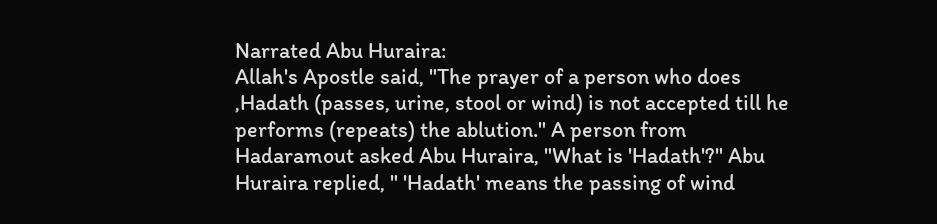Narrated Abu Huraira:
Allah's Apostle said, "The prayer of a person who does ,Hadath (passes, urine, stool or wind) is not accepted till he performs (repeats) the ablution." A person from Hadaramout asked Abu Huraira, "What is 'Hadath'?" Abu Huraira replied, " 'Hadath' means the passing of wind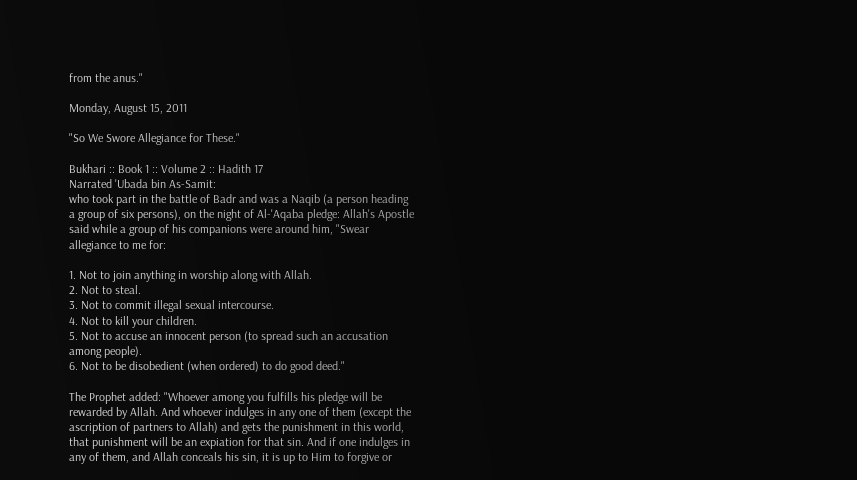from the anus."

Monday, August 15, 2011

"So We Swore Allegiance for These."

Bukhari :: Book 1 :: Volume 2 :: Hadith 17
Narrated 'Ubada bin As-Samit:
who took part in the battle of Badr and was a Naqib (a person heading a group of six persons), on the night of Al-'Aqaba pledge: Allah's Apostle said while a group of his companions were around him, "Swear allegiance to me for:

1. Not to join anything in worship along with Allah.
2. Not to steal.
3. Not to commit illegal sexual intercourse.
4. Not to kill your children.
5. Not to accuse an innocent person (to spread such an accusation among people).
6. Not to be disobedient (when ordered) to do good deed."

The Prophet added: "Whoever among you fulfills his pledge will be rewarded by Allah. And whoever indulges in any one of them (except the ascription of partners to Allah) and gets the punishment in this world, that punishment will be an expiation for that sin. And if one indulges in any of them, and Allah conceals his sin, it is up to Him to forgive or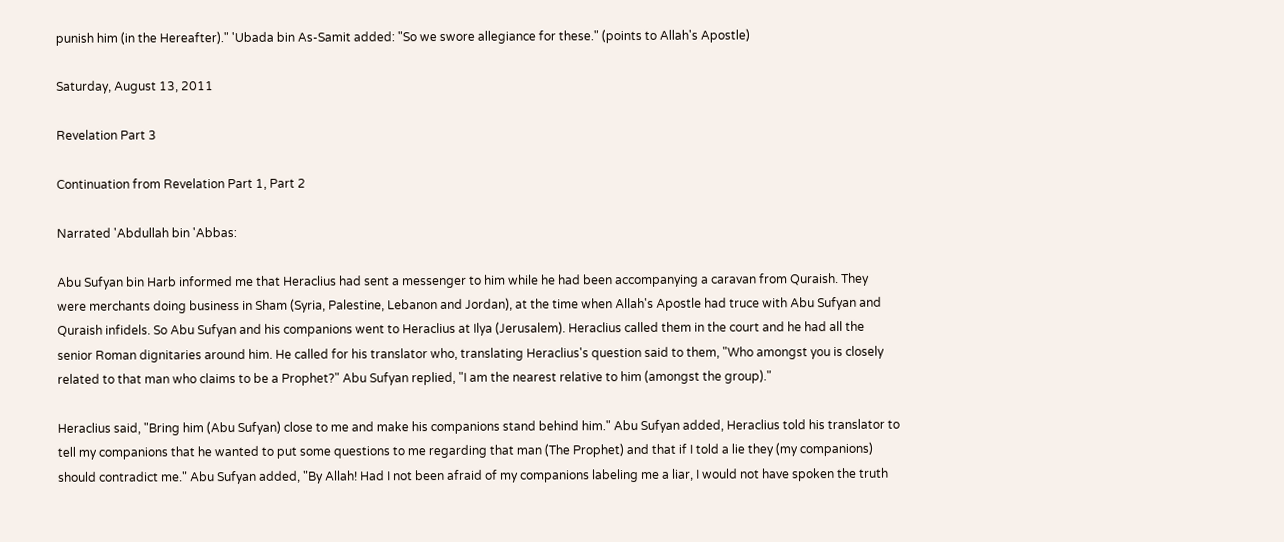punish him (in the Hereafter)." 'Ubada bin As-Samit added: "So we swore allegiance for these." (points to Allah's Apostle)

Saturday, August 13, 2011

Revelation Part 3

Continuation from Revelation Part 1, Part 2

Narrated 'Abdullah bin 'Abbas:

Abu Sufyan bin Harb informed me that Heraclius had sent a messenger to him while he had been accompanying a caravan from Quraish. They were merchants doing business in Sham (Syria, Palestine, Lebanon and Jordan), at the time when Allah's Apostle had truce with Abu Sufyan and Quraish infidels. So Abu Sufyan and his companions went to Heraclius at Ilya (Jerusalem). Heraclius called them in the court and he had all the senior Roman dignitaries around him. He called for his translator who, translating Heraclius's question said to them, "Who amongst you is closely related to that man who claims to be a Prophet?" Abu Sufyan replied, "I am the nearest relative to him (amongst the group)."

Heraclius said, "Bring him (Abu Sufyan) close to me and make his companions stand behind him." Abu Sufyan added, Heraclius told his translator to tell my companions that he wanted to put some questions to me regarding that man (The Prophet) and that if I told a lie they (my companions) should contradict me." Abu Sufyan added, "By Allah! Had I not been afraid of my companions labeling me a liar, I would not have spoken the truth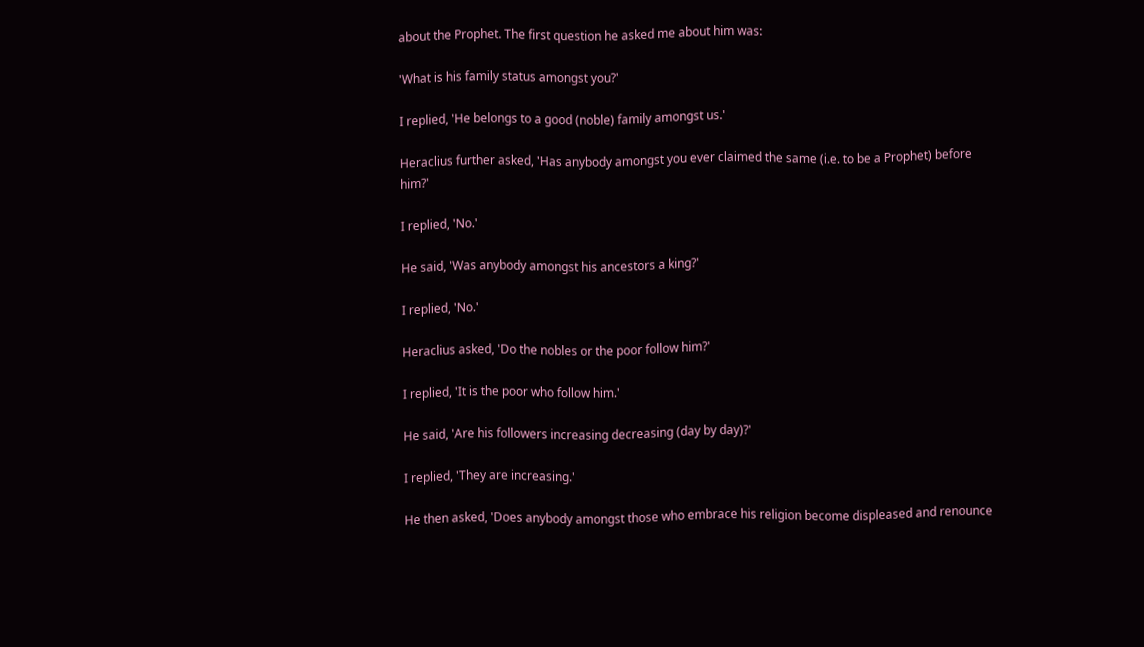about the Prophet. The first question he asked me about him was:

'What is his family status amongst you?'

I replied, 'He belongs to a good (noble) family amongst us.'

Heraclius further asked, 'Has anybody amongst you ever claimed the same (i.e. to be a Prophet) before him?'

I replied, 'No.'

He said, 'Was anybody amongst his ancestors a king?'

I replied, 'No.'

Heraclius asked, 'Do the nobles or the poor follow him?'

I replied, 'It is the poor who follow him.'

He said, 'Are his followers increasing decreasing (day by day)?'

I replied, 'They are increasing.'

He then asked, 'Does anybody amongst those who embrace his religion become displeased and renounce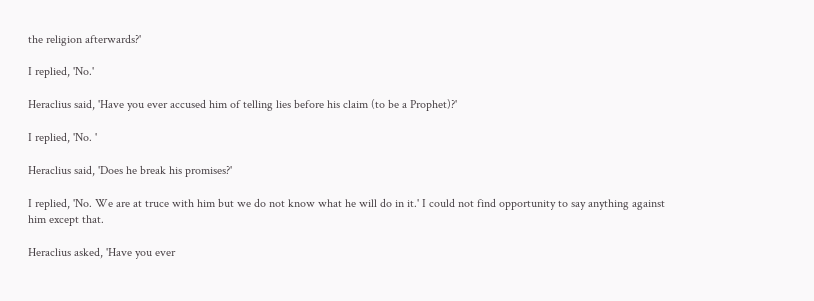the religion afterwards?'

I replied, 'No.'

Heraclius said, 'Have you ever accused him of telling lies before his claim (to be a Prophet)?'

I replied, 'No. '

Heraclius said, 'Does he break his promises?'

I replied, 'No. We are at truce with him but we do not know what he will do in it.' I could not find opportunity to say anything against him except that.

Heraclius asked, 'Have you ever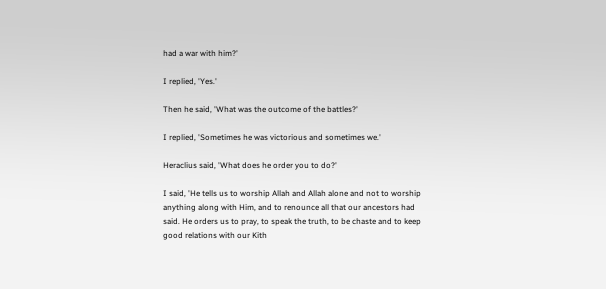had a war with him?'

I replied, 'Yes.'

Then he said, 'What was the outcome of the battles?'

I replied, 'Sometimes he was victorious and sometimes we.'

Heraclius said, 'What does he order you to do?'

I said, 'He tells us to worship Allah and Allah alone and not to worship anything along with Him, and to renounce all that our ancestors had said. He orders us to pray, to speak the truth, to be chaste and to keep good relations with our Kith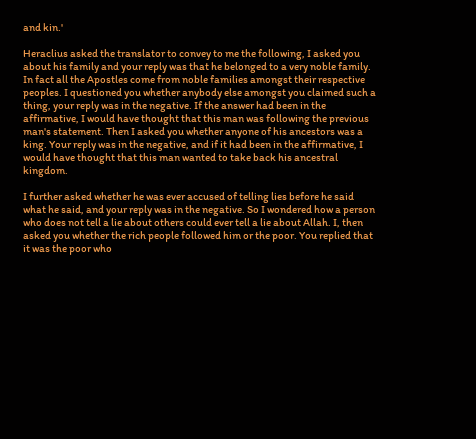and kin.'

Heraclius asked the translator to convey to me the following, I asked you about his family and your reply was that he belonged to a very noble family. In fact all the Apostles come from noble families amongst their respective peoples. I questioned you whether anybody else amongst you claimed such a thing, your reply was in the negative. If the answer had been in the affirmative, I would have thought that this man was following the previous man's statement. Then I asked you whether anyone of his ancestors was a king. Your reply was in the negative, and if it had been in the affirmative, I would have thought that this man wanted to take back his ancestral kingdom.

I further asked whether he was ever accused of telling lies before he said what he said, and your reply was in the negative. So I wondered how a person who does not tell a lie about others could ever tell a lie about Allah. I, then asked you whether the rich people followed him or the poor. You replied that it was the poor who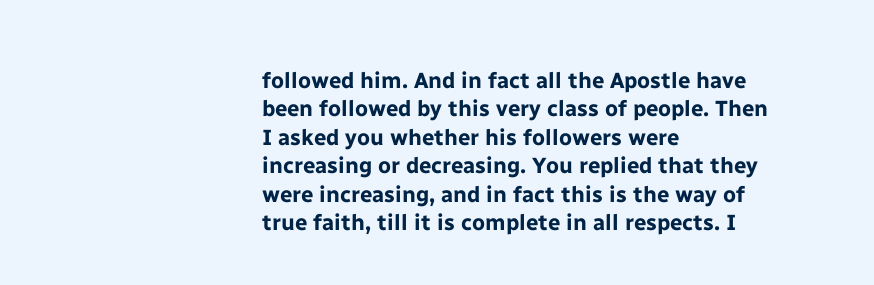followed him. And in fact all the Apostle have been followed by this very class of people. Then I asked you whether his followers were increasing or decreasing. You replied that they were increasing, and in fact this is the way of true faith, till it is complete in all respects. I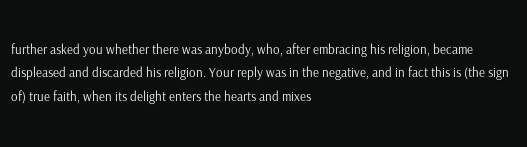further asked you whether there was anybody, who, after embracing his religion, became displeased and discarded his religion. Your reply was in the negative, and in fact this is (the sign of) true faith, when its delight enters the hearts and mixes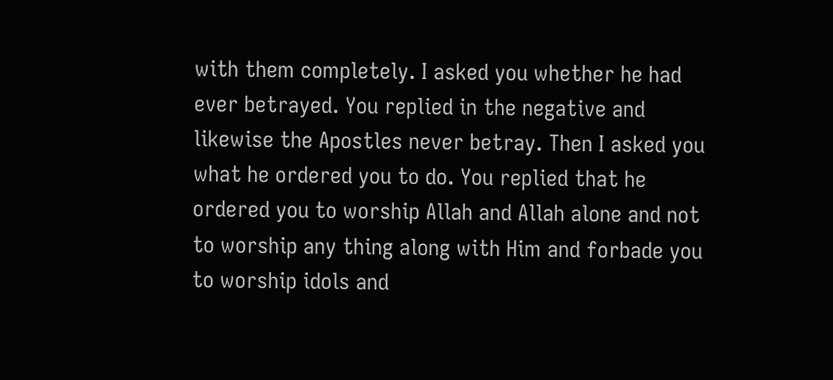with them completely. I asked you whether he had ever betrayed. You replied in the negative and likewise the Apostles never betray. Then I asked you what he ordered you to do. You replied that he ordered you to worship Allah and Allah alone and not to worship any thing along with Him and forbade you to worship idols and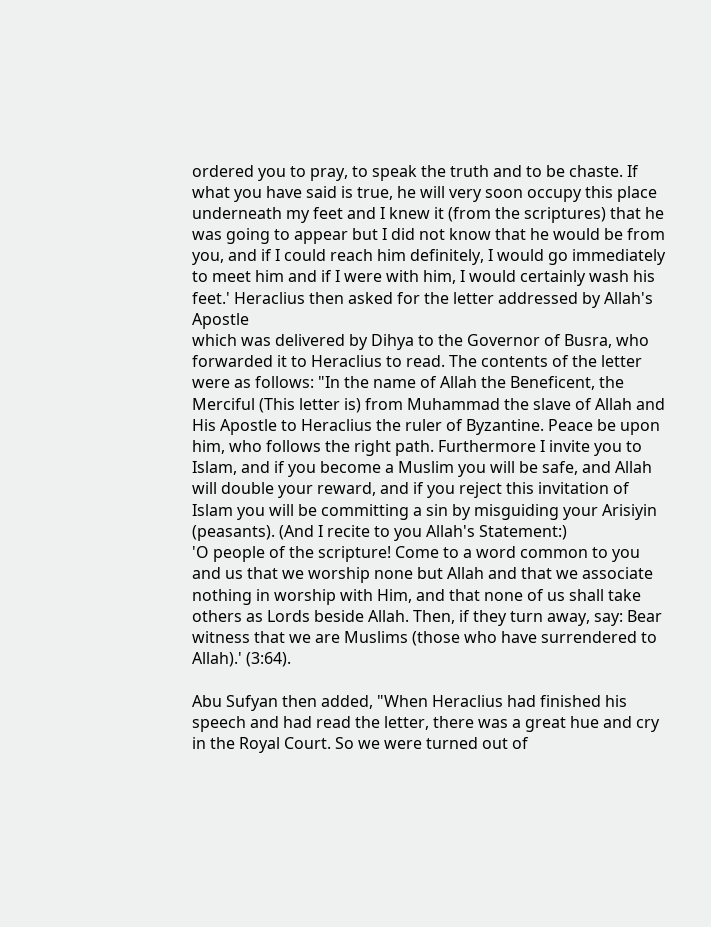ordered you to pray, to speak the truth and to be chaste. If what you have said is true, he will very soon occupy this place underneath my feet and I knew it (from the scriptures) that he was going to appear but I did not know that he would be from you, and if I could reach him definitely, I would go immediately to meet him and if I were with him, I would certainly wash his feet.' Heraclius then asked for the letter addressed by Allah's Apostle
which was delivered by Dihya to the Governor of Busra, who forwarded it to Heraclius to read. The contents of the letter were as follows: "In the name of Allah the Beneficent, the Merciful (This letter is) from Muhammad the slave of Allah and His Apostle to Heraclius the ruler of Byzantine. Peace be upon him, who follows the right path. Furthermore I invite you to Islam, and if you become a Muslim you will be safe, and Allah will double your reward, and if you reject this invitation of Islam you will be committing a sin by misguiding your Arisiyin (peasants). (And I recite to you Allah's Statement:)
'O people of the scripture! Come to a word common to you and us that we worship none but Allah and that we associate nothing in worship with Him, and that none of us shall take others as Lords beside Allah. Then, if they turn away, say: Bear witness that we are Muslims (those who have surrendered to Allah).' (3:64).

Abu Sufyan then added, "When Heraclius had finished his speech and had read the letter, there was a great hue and cry in the Royal Court. So we were turned out of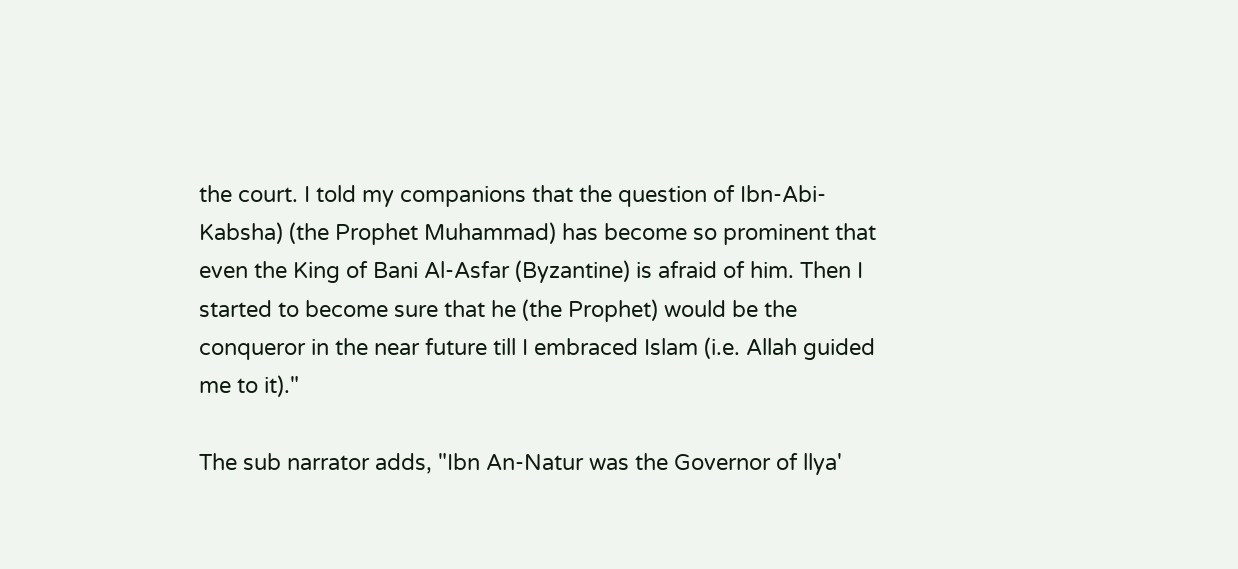the court. I told my companions that the question of Ibn-Abi-Kabsha) (the Prophet Muhammad) has become so prominent that even the King of Bani Al-Asfar (Byzantine) is afraid of him. Then I started to become sure that he (the Prophet) would be the conqueror in the near future till I embraced Islam (i.e. Allah guided me to it)."

The sub narrator adds, "Ibn An-Natur was the Governor of llya'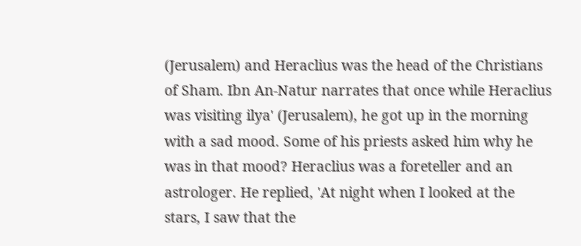(Jerusalem) and Heraclius was the head of the Christians of Sham. Ibn An-Natur narrates that once while Heraclius was visiting ilya' (Jerusalem), he got up in the morning with a sad mood. Some of his priests asked him why he was in that mood? Heraclius was a foreteller and an astrologer. He replied, 'At night when I looked at the stars, I saw that the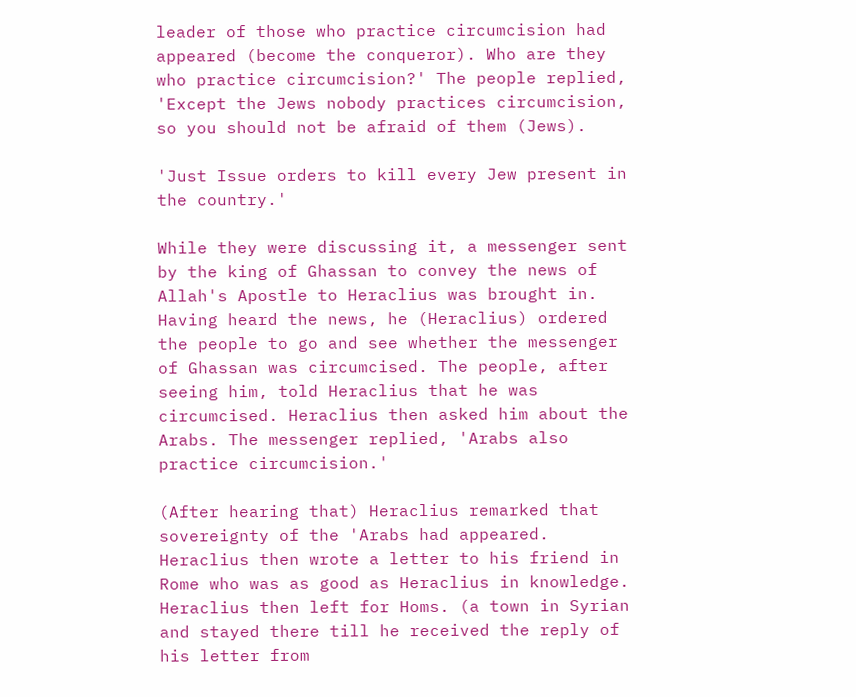leader of those who practice circumcision had appeared (become the conqueror). Who are they who practice circumcision?' The people replied, 'Except the Jews nobody practices circumcision, so you should not be afraid of them (Jews).

'Just Issue orders to kill every Jew present in the country.'

While they were discussing it, a messenger sent by the king of Ghassan to convey the news of Allah's Apostle to Heraclius was brought in. Having heard the news, he (Heraclius) ordered the people to go and see whether the messenger of Ghassan was circumcised. The people, after seeing him, told Heraclius that he was circumcised. Heraclius then asked him about the Arabs. The messenger replied, 'Arabs also practice circumcision.'

(After hearing that) Heraclius remarked that sovereignty of the 'Arabs had appeared. Heraclius then wrote a letter to his friend in Rome who was as good as Heraclius in knowledge. Heraclius then left for Homs. (a town in Syrian and stayed there till he received the reply of his letter from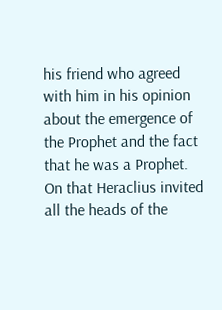his friend who agreed with him in his opinion about the emergence of the Prophet and the fact that he was a Prophet. On that Heraclius invited all the heads of the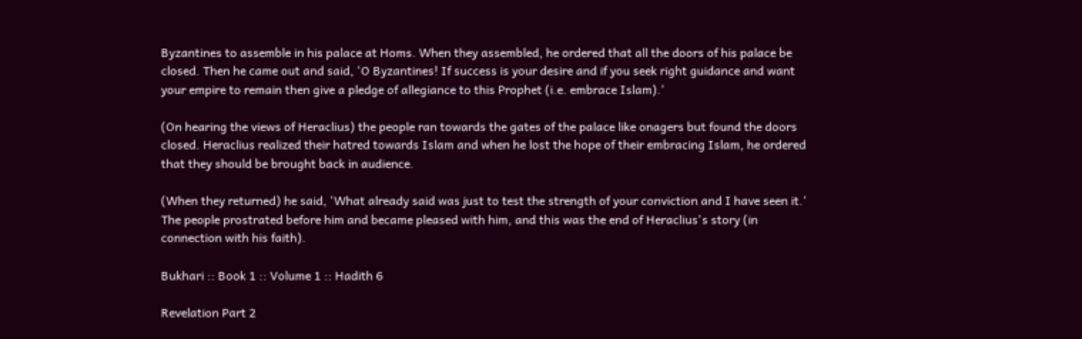Byzantines to assemble in his palace at Homs. When they assembled, he ordered that all the doors of his palace be closed. Then he came out and said, 'O Byzantines! If success is your desire and if you seek right guidance and want your empire to remain then give a pledge of allegiance to this Prophet (i.e. embrace Islam).'

(On hearing the views of Heraclius) the people ran towards the gates of the palace like onagers but found the doors closed. Heraclius realized their hatred towards Islam and when he lost the hope of their embracing Islam, he ordered that they should be brought back in audience.

(When they returned) he said, 'What already said was just to test the strength of your conviction and I have seen it.' The people prostrated before him and became pleased with him, and this was the end of Heraclius's story (in connection with his faith).

Bukhari :: Book 1 :: Volume 1 :: Hadith 6

Revelation Part 2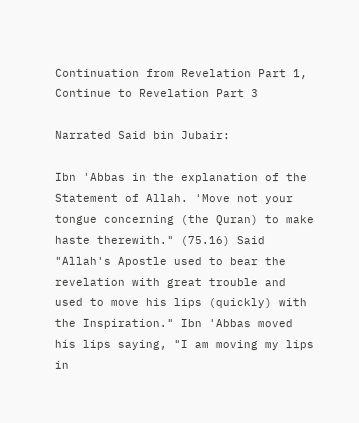Continuation from Revelation Part 1,  Continue to Revelation Part 3

Narrated Said bin Jubair:

Ibn 'Abbas in the explanation of the Statement of Allah. 'Move not your tongue concerning (the Quran) to make haste therewith." (75.16) Said "Allah's Apostle used to bear the revelation with great trouble and used to move his lips (quickly) with the Inspiration." Ibn 'Abbas moved his lips saying, "I am moving my lips in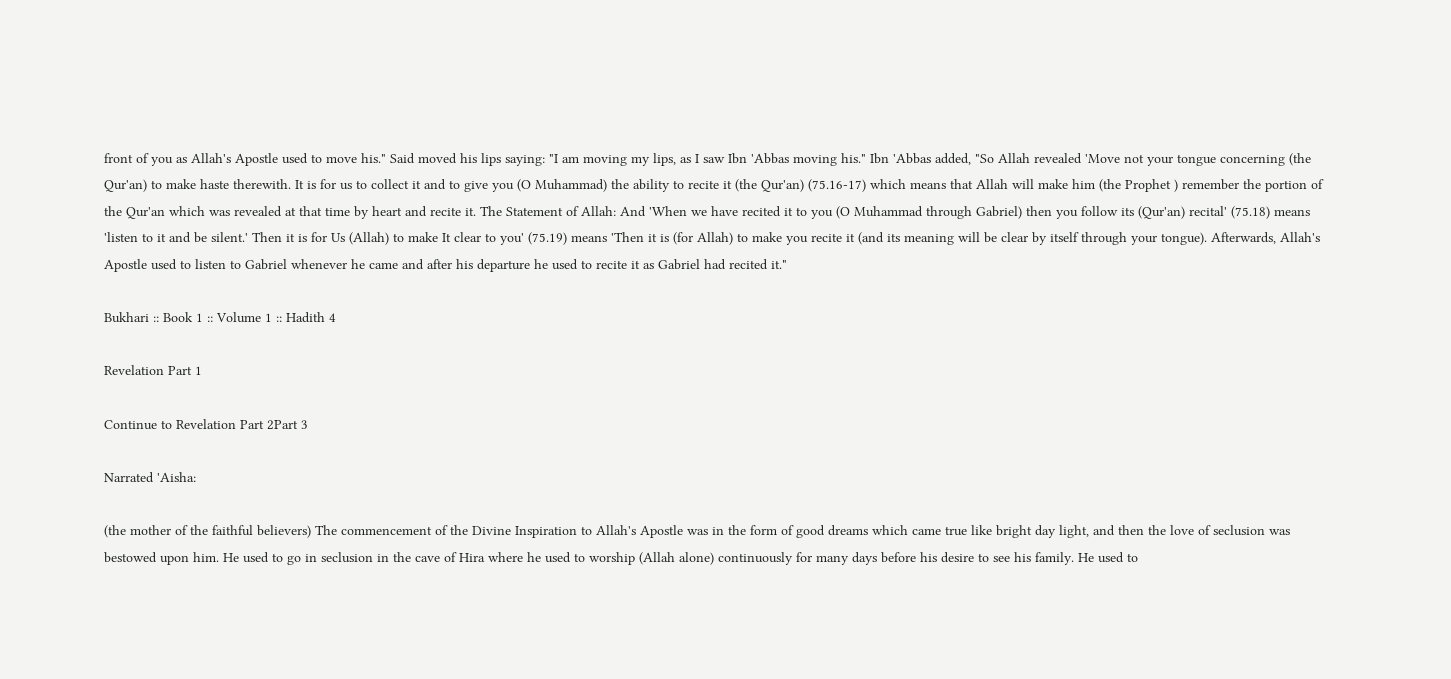front of you as Allah's Apostle used to move his." Said moved his lips saying: "I am moving my lips, as I saw Ibn 'Abbas moving his." Ibn 'Abbas added, "So Allah revealed 'Move not your tongue concerning (the Qur'an) to make haste therewith. It is for us to collect it and to give you (O Muhammad) the ability to recite it (the Qur'an) (75.16-17) which means that Allah will make him (the Prophet ) remember the portion of the Qur'an which was revealed at that time by heart and recite it. The Statement of Allah: And 'When we have recited it to you (O Muhammad through Gabriel) then you follow its (Qur'an) recital' (75.18) means 'listen to it and be silent.' Then it is for Us (Allah) to make It clear to you' (75.19) means 'Then it is (for Allah) to make you recite it (and its meaning will be clear by itself through your tongue). Afterwards, Allah's Apostle used to listen to Gabriel whenever he came and after his departure he used to recite it as Gabriel had recited it."

Bukhari :: Book 1 :: Volume 1 :: Hadith 4

Revelation Part 1

Continue to Revelation Part 2Part 3

Narrated 'Aisha:

(the mother of the faithful believers) The commencement of the Divine Inspiration to Allah's Apostle was in the form of good dreams which came true like bright day light, and then the love of seclusion was bestowed upon him. He used to go in seclusion in the cave of Hira where he used to worship (Allah alone) continuously for many days before his desire to see his family. He used to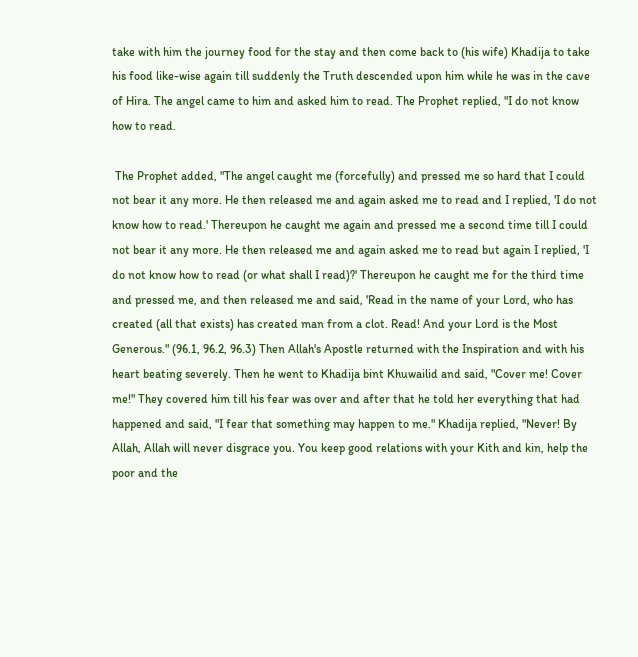take with him the journey food for the stay and then come back to (his wife) Khadija to take his food like-wise again till suddenly the Truth descended upon him while he was in the cave of Hira. The angel came to him and asked him to read. The Prophet replied, "I do not know how to read.

 The Prophet added, "The angel caught me (forcefully) and pressed me so hard that I could not bear it any more. He then released me and again asked me to read and I replied, 'I do not know how to read.' Thereupon he caught me again and pressed me a second time till I could not bear it any more. He then released me and again asked me to read but again I replied, 'I do not know how to read (or what shall I read)?' Thereupon he caught me for the third time and pressed me, and then released me and said, 'Read in the name of your Lord, who has created (all that exists) has created man from a clot. Read! And your Lord is the Most Generous." (96.1, 96.2, 96.3) Then Allah's Apostle returned with the Inspiration and with his heart beating severely. Then he went to Khadija bint Khuwailid and said, "Cover me! Cover me!" They covered him till his fear was over and after that he told her everything that had happened and said, "I fear that something may happen to me." Khadija replied, "Never! By Allah, Allah will never disgrace you. You keep good relations with your Kith and kin, help the poor and the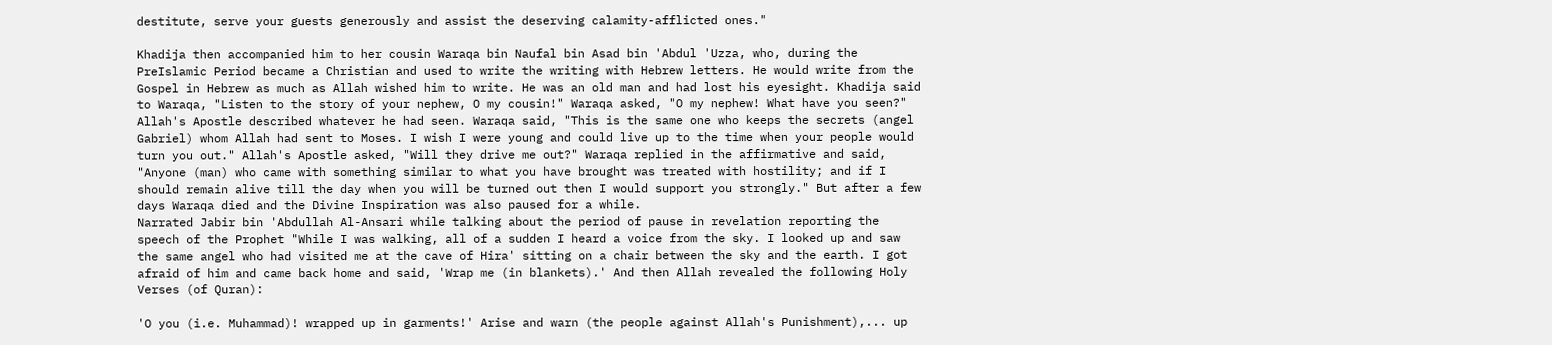destitute, serve your guests generously and assist the deserving calamity-afflicted ones."

Khadija then accompanied him to her cousin Waraqa bin Naufal bin Asad bin 'Abdul 'Uzza, who, during the PreIslamic Period became a Christian and used to write the writing with Hebrew letters. He would write from the Gospel in Hebrew as much as Allah wished him to write. He was an old man and had lost his eyesight. Khadija said to Waraqa, "Listen to the story of your nephew, O my cousin!" Waraqa asked, "O my nephew! What have you seen?" Allah's Apostle described whatever he had seen. Waraqa said, "This is the same one who keeps the secrets (angel Gabriel) whom Allah had sent to Moses. I wish I were young and could live up to the time when your people would turn you out." Allah's Apostle asked, "Will they drive me out?" Waraqa replied in the affirmative and said, "Anyone (man) who came with something similar to what you have brought was treated with hostility; and if I should remain alive till the day when you will be turned out then I would support you strongly." But after a few days Waraqa died and the Divine Inspiration was also paused for a while.
Narrated Jabir bin 'Abdullah Al-Ansari while talking about the period of pause in revelation reporting the speech of the Prophet "While I was walking, all of a sudden I heard a voice from the sky. I looked up and saw the same angel who had visited me at the cave of Hira' sitting on a chair between the sky and the earth. I got afraid of him and came back home and said, 'Wrap me (in blankets).' And then Allah revealed the following Holy Verses (of Quran):

'O you (i.e. Muhammad)! wrapped up in garments!' Arise and warn (the people against Allah's Punishment),... up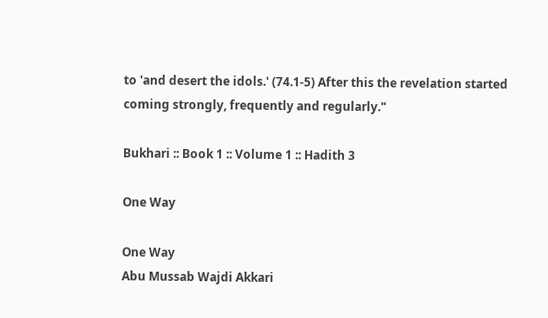to 'and desert the idols.' (74.1-5) After this the revelation started coming strongly, frequently and regularly."

Bukhari :: Book 1 :: Volume 1 :: Hadith 3

One Way

One Way
Abu Mussab Wajdi Akkari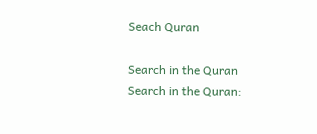Seach Quran

Search in the Quran
Search in the Quran: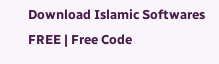Download Islamic Softwares FREE | Free Code